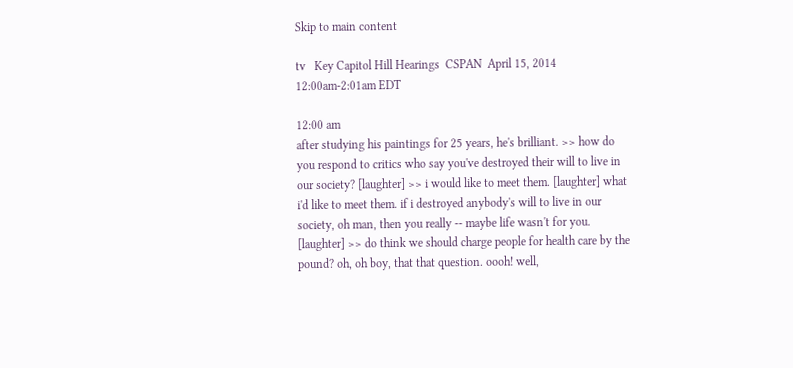Skip to main content

tv   Key Capitol Hill Hearings  CSPAN  April 15, 2014 12:00am-2:01am EDT

12:00 am
after studying his paintings for 25 years, he's brilliant. >> how do you respond to critics who say you've destroyed their will to live in our society? [laughter] >> i would like to meet them. [laughter] what i'd like to meet them. if i destroyed anybody's will to live in our society, oh man, then you really -- maybe life wasn't for you. [laughter] >> do think we should charge people for health care by the pound? oh, oh boy, that that question. oooh! well,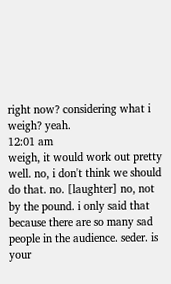right now? considering what i weigh? yeah.
12:01 am
weigh, it would work out pretty well. no, i don't think we should do that. no. [laughter] no, not by the pound. i only said that because there are so many sad people in the audience. seder. is your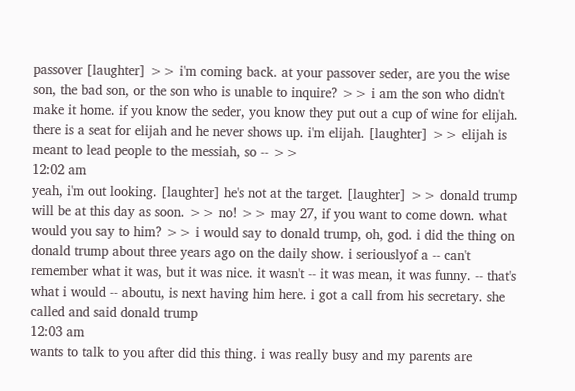passover [laughter] >> i'm coming back. at your passover seder, are you the wise son, the bad son, or the son who is unable to inquire? >> i am the son who didn't make it home. if you know the seder, you know they put out a cup of wine for elijah. there is a seat for elijah and he never shows up. i'm elijah. [laughter] >> elijah is meant to lead people to the messiah, so -- >>
12:02 am
yeah, i'm out looking. [laughter] he's not at the target. [laughter] >> donald trump will be at this day as soon. >> no! >> may 27, if you want to come down. what would you say to him? >> i would say to donald trump, oh, god. i did the thing on donald trump about three years ago on the daily show. i seriouslyof a -- can't remember what it was, but it was nice. it wasn't -- it was mean, it was funny. -- that's what i would -- aboutu, is next having him here. i got a call from his secretary. she called and said donald trump
12:03 am
wants to talk to you after did this thing. i was really busy and my parents are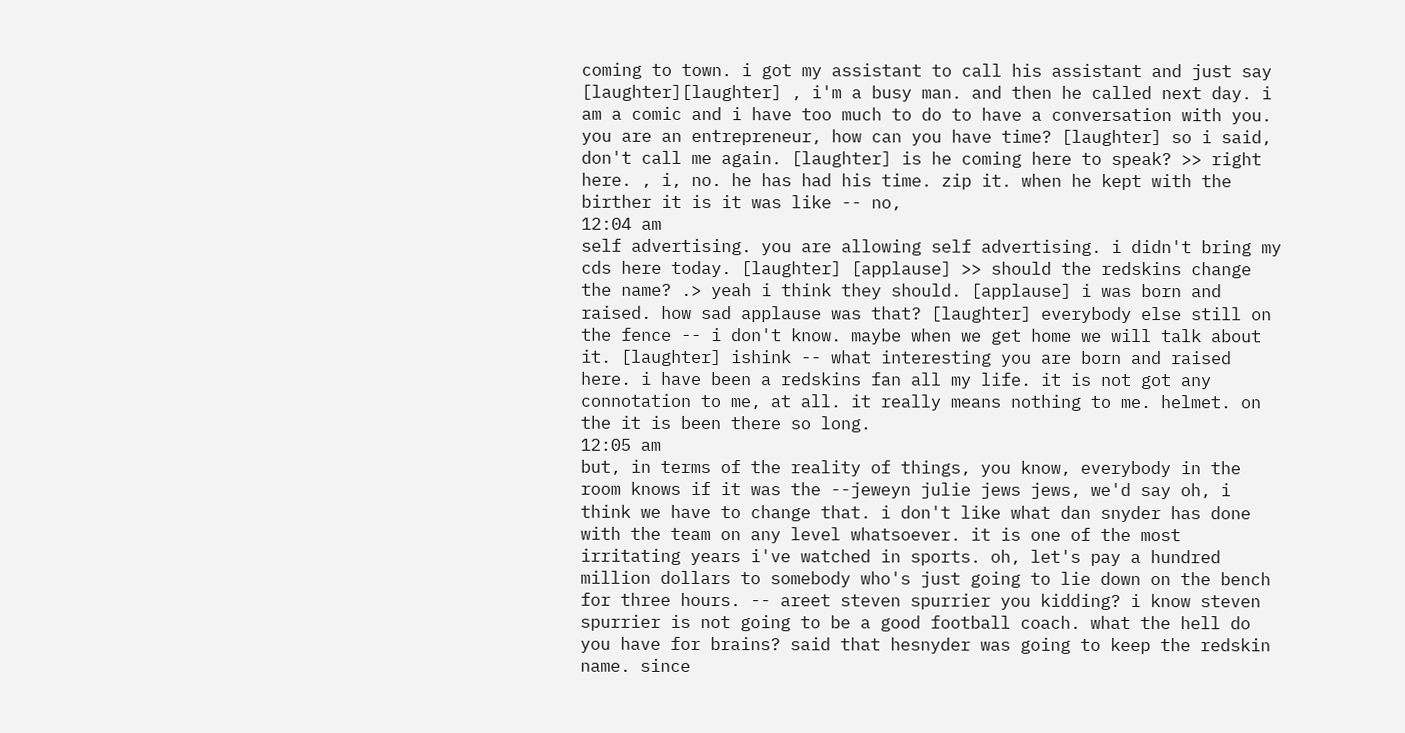coming to town. i got my assistant to call his assistant and just say [laughter][laughter] , i'm a busy man. and then he called next day. i am a comic and i have too much to do to have a conversation with you. you are an entrepreneur, how can you have time? [laughter] so i said, don't call me again. [laughter] is he coming here to speak? >> right here. , i, no. he has had his time. zip it. when he kept with the birther it is it was like -- no,
12:04 am
self advertising. you are allowing self advertising. i didn't bring my cds here today. [laughter] [applause] >> should the redskins change the name? .> yeah i think they should. [applause] i was born and raised. how sad applause was that? [laughter] everybody else still on the fence -- i don't know. maybe when we get home we will talk about it. [laughter] ishink -- what interesting you are born and raised here. i have been a redskins fan all my life. it is not got any connotation to me, at all. it really means nothing to me. helmet. on the it is been there so long.
12:05 am
but, in terms of the reality of things, you know, everybody in the room knows if it was the --jeweyn julie jews jews, we'd say oh, i think we have to change that. i don't like what dan snyder has done with the team on any level whatsoever. it is one of the most irritating years i've watched in sports. oh, let's pay a hundred million dollars to somebody who's just going to lie down on the bench for three hours. -- areet steven spurrier you kidding? i know steven spurrier is not going to be a good football coach. what the hell do you have for brains? said that hesnyder was going to keep the redskin name. since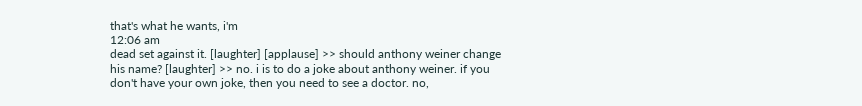that's what he wants, i'm
12:06 am
dead set against it. [laughter] [applause] >> should anthony weiner change his name? [laughter] >> no. i is to do a joke about anthony weiner. if you don't have your own joke, then you need to see a doctor. no,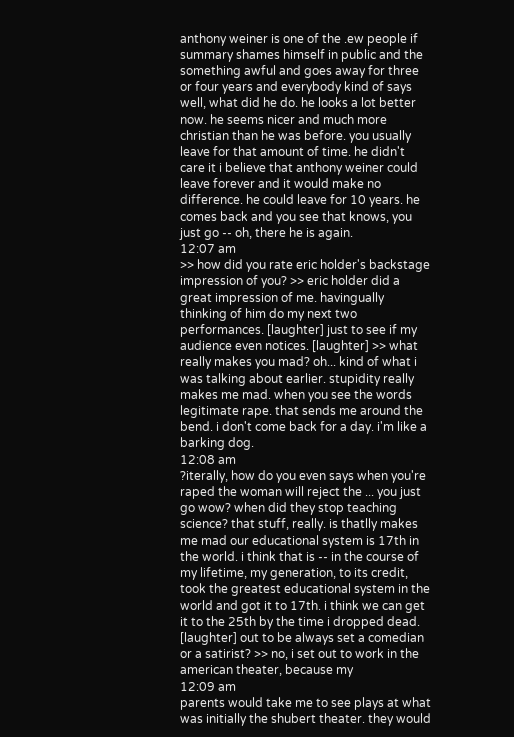anthony weiner is one of the .ew people if summary shames himself in public and the something awful and goes away for three or four years and everybody kind of says well, what did he do. he looks a lot better now. he seems nicer and much more christian than he was before. you usually leave for that amount of time. he didn't care it i believe that anthony weiner could leave forever and it would make no difference. he could leave for 10 years. he comes back and you see that knows, you just go -- oh, there he is again.
12:07 am
>> how did you rate eric holder's backstage impression of you? >> eric holder did a great impression of me. havingually thinking of him do my next two performances. [laughter] just to see if my audience even notices. [laughter] >> what really makes you mad? oh... kind of what i was talking about earlier. stupidity really makes me mad. when you see the words legitimate rape. that sends me around the bend. i don't come back for a day. i'm like a barking dog.
12:08 am
?iterally, how do you even says when you're raped the woman will reject the ... you just go wow? when did they stop teaching science? that stuff, really. is thatlly makes me mad our educational system is 17th in the world. i think that is -- in the course of my lifetime, my generation, to its credit, took the greatest educational system in the world and got it to 17th. i think we can get it to the 25th by the time i dropped dead. [laughter] out to be always set a comedian or a satirist? >> no, i set out to work in the american theater, because my
12:09 am
parents would take me to see plays at what was initially the shubert theater. they would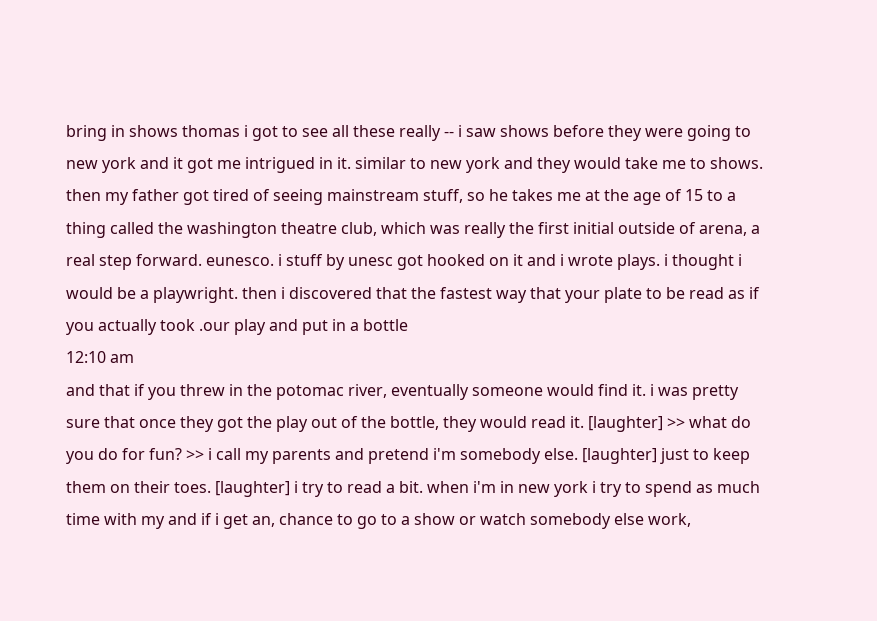bring in shows thomas i got to see all these really -- i saw shows before they were going to new york and it got me intrigued in it. similar to new york and they would take me to shows. then my father got tired of seeing mainstream stuff, so he takes me at the age of 15 to a thing called the washington theatre club, which was really the first initial outside of arena, a real step forward. eunesco. i stuff by unesc got hooked on it and i wrote plays. i thought i would be a playwright. then i discovered that the fastest way that your plate to be read as if you actually took .our play and put in a bottle
12:10 am
and that if you threw in the potomac river, eventually someone would find it. i was pretty sure that once they got the play out of the bottle, they would read it. [laughter] >> what do you do for fun? >> i call my parents and pretend i'm somebody else. [laughter] just to keep them on their toes. [laughter] i try to read a bit. when i'm in new york i try to spend as much time with my and if i get an, chance to go to a show or watch somebody else work,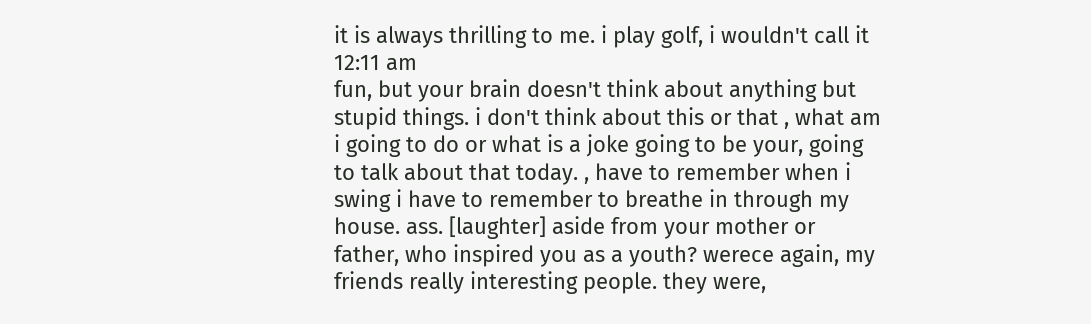it is always thrilling to me. i play golf, i wouldn't call it
12:11 am
fun, but your brain doesn't think about anything but stupid things. i don't think about this or that , what am i going to do or what is a joke going to be your, going to talk about that today. , have to remember when i swing i have to remember to breathe in through my house. ass. [laughter] aside from your mother or father, who inspired you as a youth? werece again, my friends really interesting people. they were,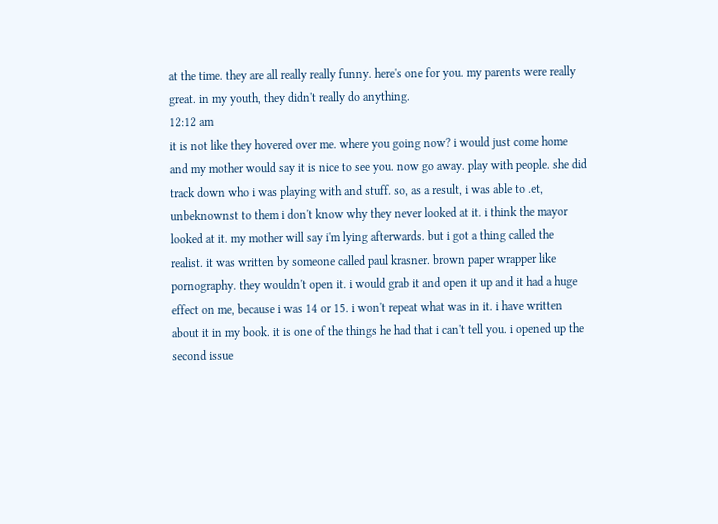at the time. they are all really really funny. here's one for you. my parents were really great. in my youth, they didn't really do anything.
12:12 am
it is not like they hovered over me. where you going now? i would just come home and my mother would say it is nice to see you. now go away. play with people. she did track down who i was playing with and stuff. so, as a result, i was able to .et, unbeknownst to them i don't know why they never looked at it. i think the mayor looked at it. my mother will say i'm lying afterwards. but i got a thing called the realist. it was written by someone called paul krasner. brown paper wrapper like pornography. they wouldn't open it. i would grab it and open it up and it had a huge effect on me, because i was 14 or 15. i won't repeat what was in it. i have written about it in my book. it is one of the things he had that i can't tell you. i opened up the second issue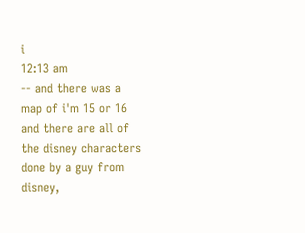i
12:13 am
-- and there was a map of i'm 15 or 16 and there are all of the disney characters done by a guy from disney,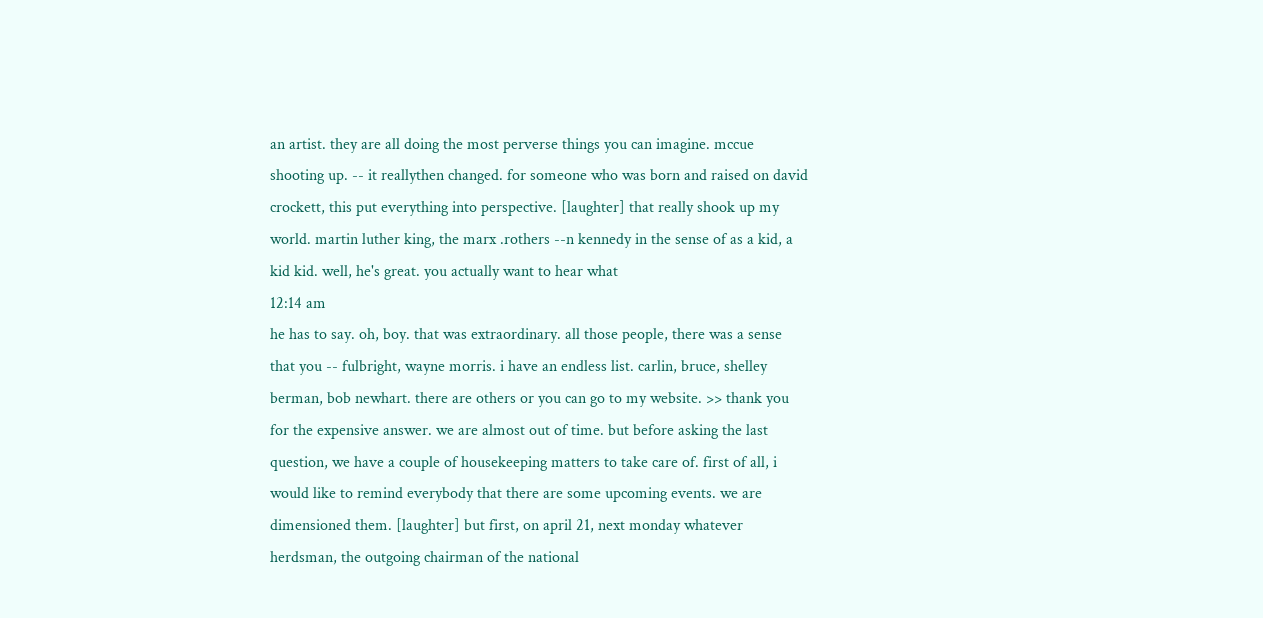an artist. they are all doing the most perverse things you can imagine. mccue shooting up. -- it reallythen changed. for someone who was born and raised on david crockett, this put everything into perspective. [laughter] that really shook up my world. martin luther king, the marx .rothers --n kennedy in the sense of as a kid, a kid kid. well, he's great. you actually want to hear what
12:14 am
he has to say. oh, boy. that was extraordinary. all those people, there was a sense that you -- fulbright, wayne morris. i have an endless list. carlin, bruce, shelley berman, bob newhart. there are others or you can go to my website. >> thank you for the expensive answer. we are almost out of time. but before asking the last question, we have a couple of housekeeping matters to take care of. first of all, i would like to remind everybody that there are some upcoming events. we are dimensioned them. [laughter] but first, on april 21, next monday whatever herdsman, the outgoing chairman of the national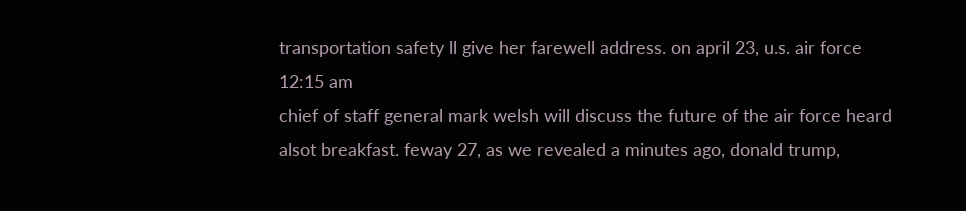transportation safety ll give her farewell address. on april 23, u.s. air force
12:15 am
chief of staff general mark welsh will discuss the future of the air force heard alsot breakfast. feway 27, as we revealed a minutes ago, donald trump,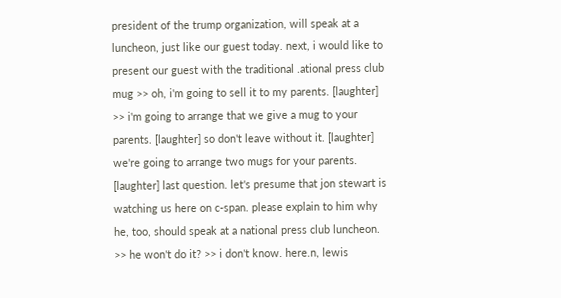president of the trump organization, will speak at a luncheon, just like our guest today. next, i would like to present our guest with the traditional .ational press club mug >> oh, i'm going to sell it to my parents. [laughter] >> i'm going to arrange that we give a mug to your parents. [laughter] so don't leave without it. [laughter] we're going to arrange two mugs for your parents. [laughter] last question. let's presume that jon stewart is watching us here on c-span. please explain to him why he, too, should speak at a national press club luncheon. >> he won't do it? >> i don't know. here.n, lewis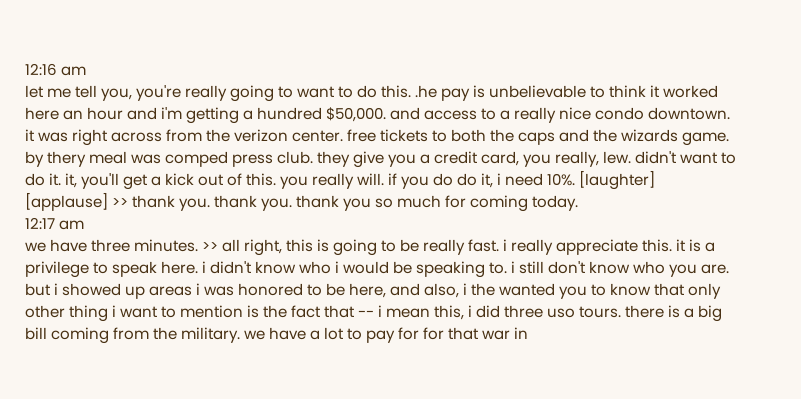12:16 am
let me tell you, you're really going to want to do this. .he pay is unbelievable to think it worked here an hour and i'm getting a hundred $50,000. and access to a really nice condo downtown. it was right across from the verizon center. free tickets to both the caps and the wizards game. by thery meal was comped press club. they give you a credit card, you really, lew. didn't want to do it. it, you'll get a kick out of this. you really will. if you do do it, i need 10%. [laughter] [applause] >> thank you. thank you. thank you so much for coming today.
12:17 am
we have three minutes. >> all right, this is going to be really fast. i really appreciate this. it is a privilege to speak here. i didn't know who i would be speaking to. i still don't know who you are. but i showed up areas i was honored to be here, and also, i the wanted you to know that only other thing i want to mention is the fact that -- i mean this, i did three uso tours. there is a big bill coming from the military. we have a lot to pay for for that war in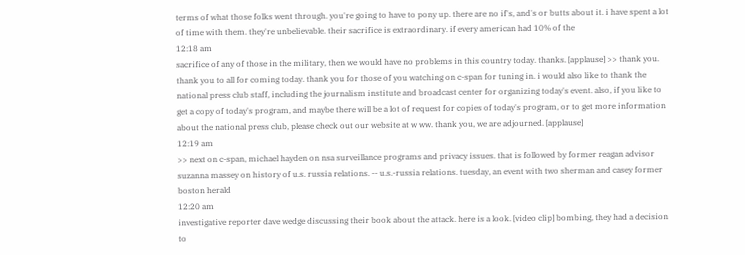terms of what those folks went through. you're going to have to pony up. there are no if's, and's or butts about it. i have spent a lot of time with them. they're unbelievable. their sacrifice is extraordinary. if every american had 10% of the
12:18 am
sacrifice of any of those in the military, then we would have no problems in this country today. thanks. [applause] >> thank you. thank you to all for coming today. thank you for those of you watching on c-span for tuning in. i would also like to thank the national press club staff, including the journalism institute and broadcast center for organizing today's event. also, if you like to get a copy of today's program, and maybe there will be a lot of request for copies of today's program, or to get more information about the national press club, please check out our website at w ww. thank you, we are adjourned. [applause]
12:19 am
>> next on c-span, michael hayden on nsa surveillance programs and privacy issues. that is followed by former reagan advisor suzanna massey on history of u.s. russia relations. -- u.s.-russia relations. tuesday, an event with two sherman and casey former boston herald
12:20 am
investigative reporter dave wedge discussing their book about the attack. here is a look. [video clip] bombing, they had a decision to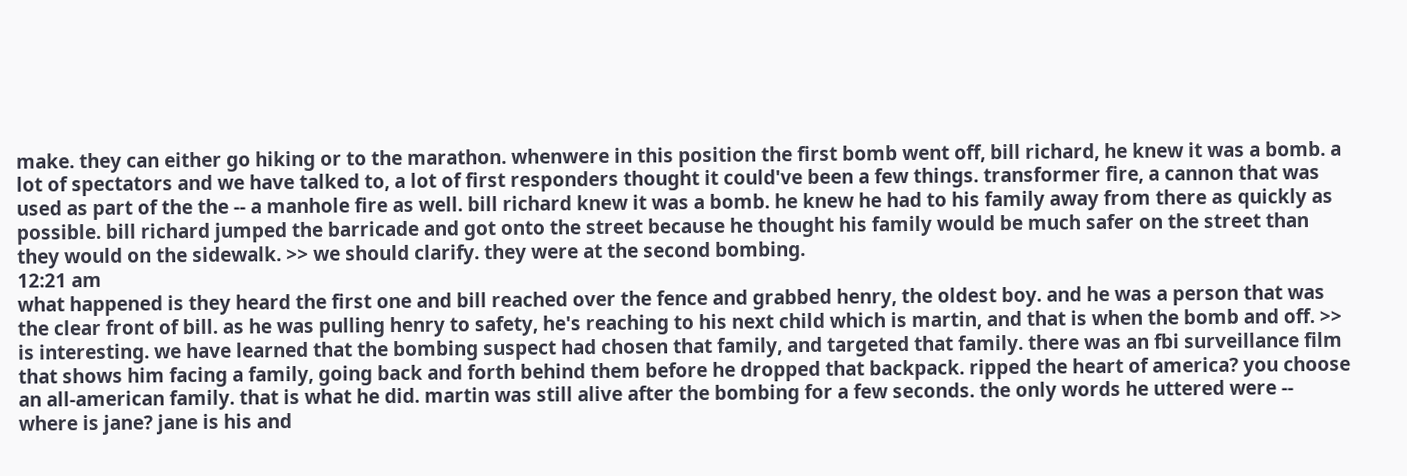make. they can either go hiking or to the marathon. whenwere in this position the first bomb went off, bill richard, he knew it was a bomb. a lot of spectators and we have talked to, a lot of first responders thought it could've been a few things. transformer fire, a cannon that was used as part of the the -- a manhole fire as well. bill richard knew it was a bomb. he knew he had to his family away from there as quickly as possible. bill richard jumped the barricade and got onto the street because he thought his family would be much safer on the street than they would on the sidewalk. >> we should clarify. they were at the second bombing.
12:21 am
what happened is they heard the first one and bill reached over the fence and grabbed henry, the oldest boy. and he was a person that was the clear front of bill. as he was pulling henry to safety, he's reaching to his next child which is martin, and that is when the bomb and off. >> is interesting. we have learned that the bombing suspect had chosen that family, and targeted that family. there was an fbi surveillance film that shows him facing a family, going back and forth behind them before he dropped that backpack. ripped the heart of america? you choose an all-american family. that is what he did. martin was still alive after the bombing for a few seconds. the only words he uttered were -- where is jane? jane is his and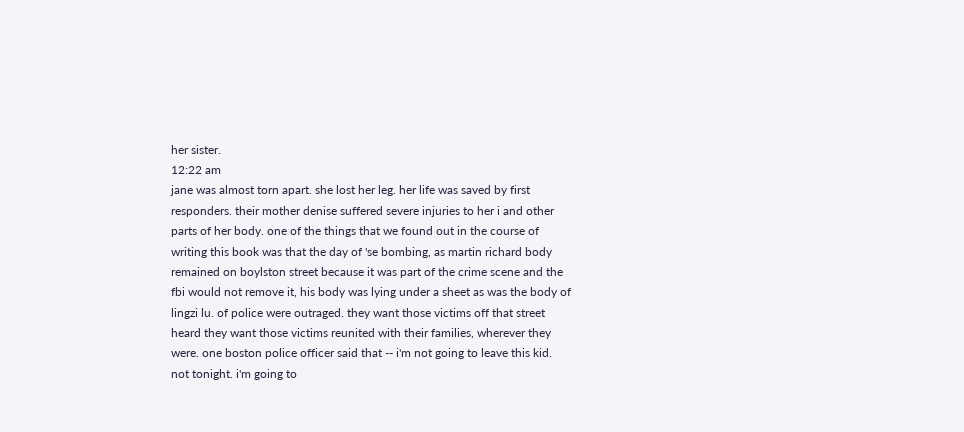her sister.
12:22 am
jane was almost torn apart. she lost her leg. her life was saved by first responders. their mother denise suffered severe injuries to her i and other parts of her body. one of the things that we found out in the course of writing this book was that the day of 'se bombing, as martin richard body remained on boylston street because it was part of the crime scene and the fbi would not remove it, his body was lying under a sheet as was the body of lingzi lu. of police were outraged. they want those victims off that street heard they want those victims reunited with their families, wherever they were. one boston police officer said that -- i'm not going to leave this kid. not tonight. i'm going to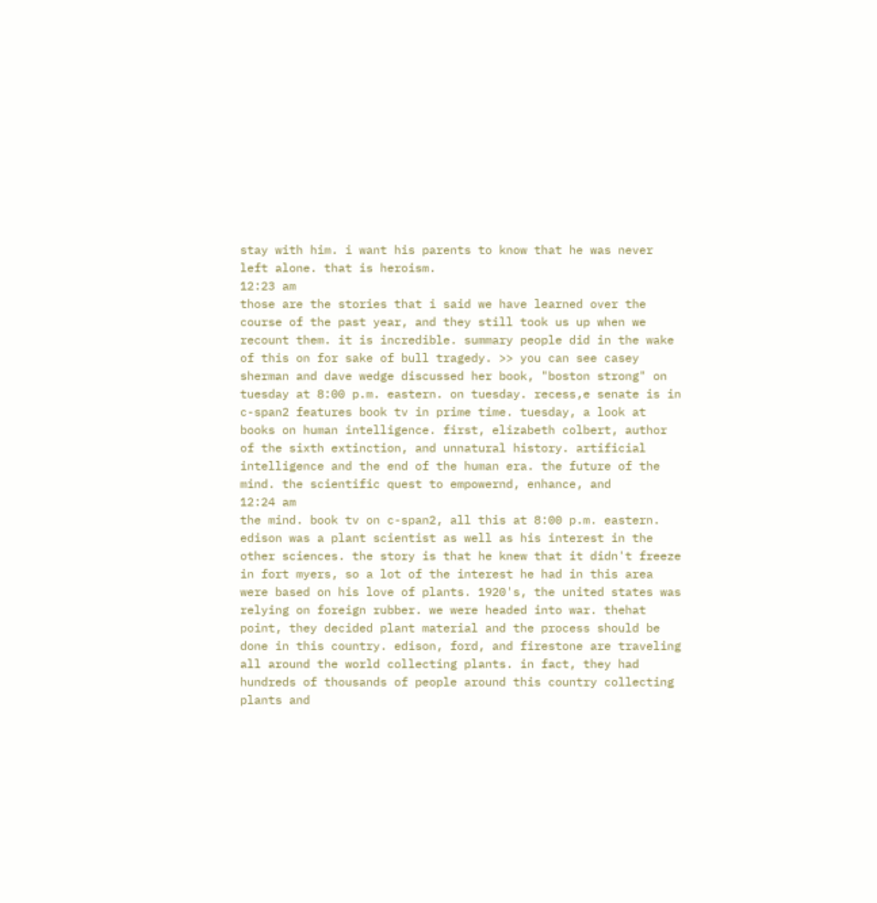stay with him. i want his parents to know that he was never left alone. that is heroism.
12:23 am
those are the stories that i said we have learned over the course of the past year, and they still took us up when we recount them. it is incredible. summary people did in the wake of this on for sake of bull tragedy. >> you can see casey sherman and dave wedge discussed her book, "boston strong" on tuesday at 8:00 p.m. eastern. on tuesday. recess,e senate is in c-span2 features book tv in prime time. tuesday, a look at books on human intelligence. first, elizabeth colbert, author of the sixth extinction, and unnatural history. artificial intelligence and the end of the human era. the future of the mind. the scientific quest to empowernd, enhance, and
12:24 am
the mind. book tv on c-span2, all this at 8:00 p.m. eastern. edison was a plant scientist as well as his interest in the other sciences. the story is that he knew that it didn't freeze in fort myers, so a lot of the interest he had in this area were based on his love of plants. 1920's, the united states was relying on foreign rubber. we were headed into war. thehat point, they decided plant material and the process should be done in this country. edison, ford, and firestone are traveling all around the world collecting plants. in fact, they had hundreds of thousands of people around this country collecting plants and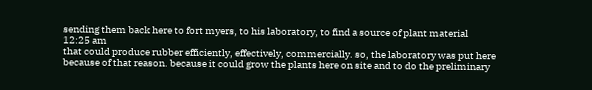sending them back here to fort myers, to his laboratory, to find a source of plant material
12:25 am
that could produce rubber efficiently, effectively, commercially. so, the laboratory was put here because of that reason. because it could grow the plants here on site and to do the preliminary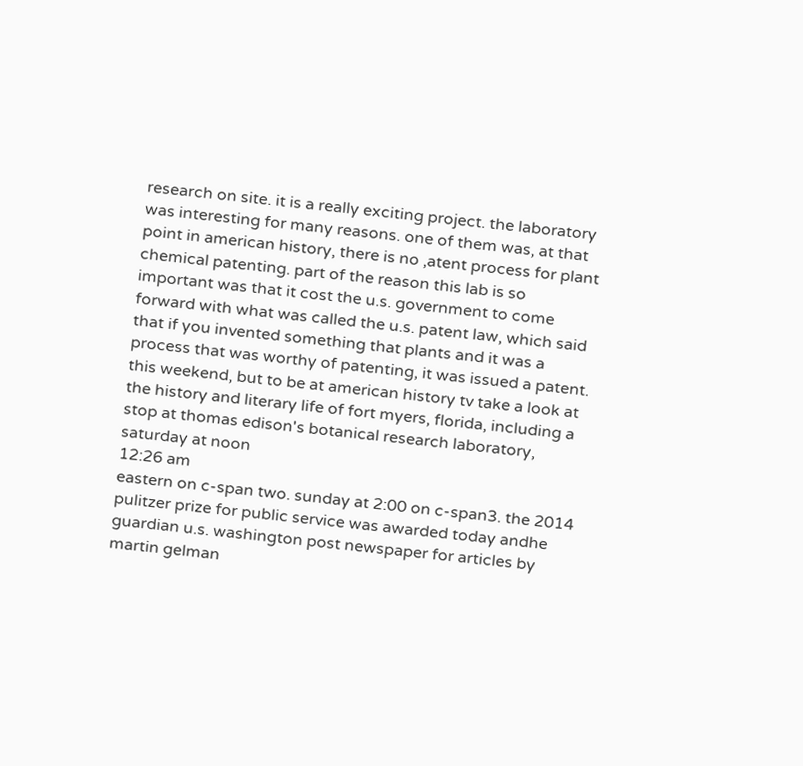research on site. it is a really exciting project. the laboratory was interesting for many reasons. one of them was, at that point in american history, there is no ,atent process for plant chemical patenting. part of the reason this lab is so important was that it cost the u.s. government to come forward with what was called the u.s. patent law, which said that if you invented something that plants and it was a process that was worthy of patenting, it was issued a patent. this weekend, but to be at american history tv take a look at the history and literary life of fort myers, florida, including a stop at thomas edison's botanical research laboratory, saturday at noon
12:26 am
eastern on c-span two. sunday at 2:00 on c-span3. the 2014 pulitzer prize for public service was awarded today andhe guardian u.s. washington post newspaper for articles by martin gelman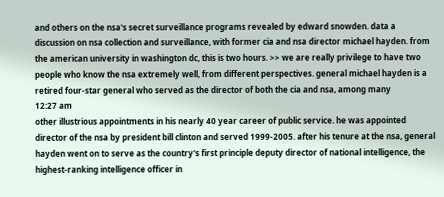and others on the nsa's secret surveillance programs revealed by edward snowden. data a discussion on nsa collection and surveillance, with former cia and nsa director michael hayden. from the american university in washington dc, this is two hours. >> we are really privilege to have two people who know the nsa extremely well, from different perspectives. general michael hayden is a retired four-star general who served as the director of both the cia and nsa, among many
12:27 am
other illustrious appointments in his nearly 40 year career of public service. he was appointed director of the nsa by president bill clinton and served 1999-2005. after his tenure at the nsa, general hayden went on to serve as the country's first principle deputy director of national intelligence, the highest-ranking intelligence officer in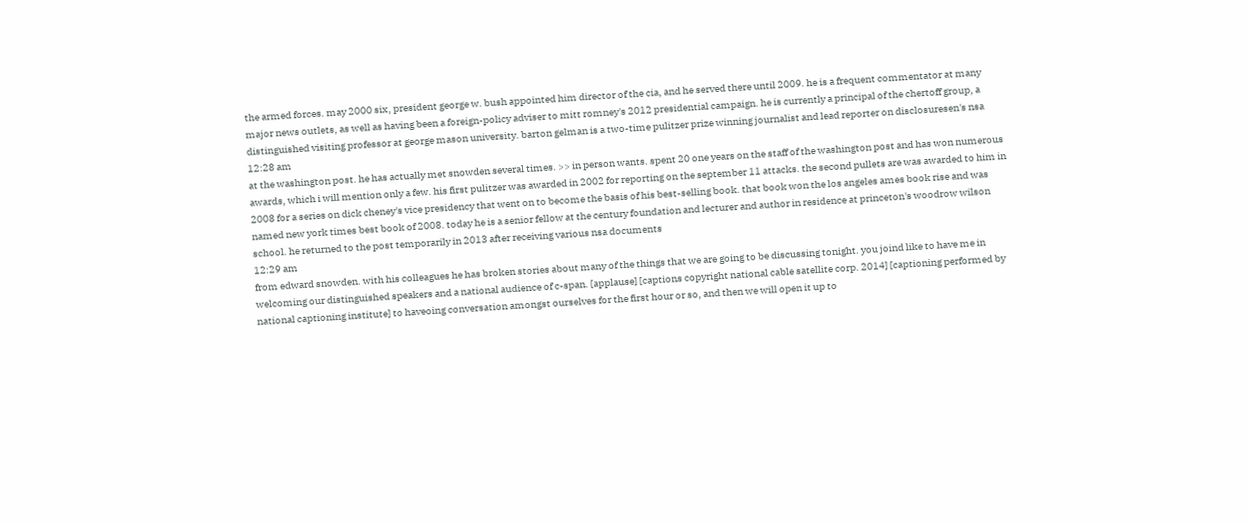the armed forces. may 2000 six, president george w. bush appointed him director of the cia, and he served there until 2009. he is a frequent commentator at many major news outlets, as well as having been a foreign-policy adviser to mitt romney's 2012 presidential campaign. he is currently a principal of the chertoff group, a distinguished visiting professor at george mason university. barton gelman is a two-time pulitzer prize winning journalist and lead reporter on disclosuresen's nsa
12:28 am
at the washington post. he has actually met snowden several times. >> in person wants. spent 20 one years on the staff of the washington post and has won numerous awards, which i will mention only a few. his first pulitzer was awarded in 2002 for reporting on the september 11 attacks. the second pullets are was awarded to him in 2008 for a series on dick cheney's vice presidency that went on to become the basis of his best-selling book. that book won the los angeles ames book rise and was named new york times best book of 2008. today he is a senior fellow at the century foundation and lecturer and author in residence at princeton's woodrow wilson school. he returned to the post temporarily in 2013 after receiving various nsa documents
12:29 am
from edward snowden. with his colleagues he has broken stories about many of the things that we are going to be discussing tonight. you joind like to have me in welcoming our distinguished speakers and a national audience of c-span. [applause] [captions copyright national cable satellite corp. 2014] [captioning performed by national captioning institute] to haveoing conversation amongst ourselves for the first hour or so, and then we will open it up to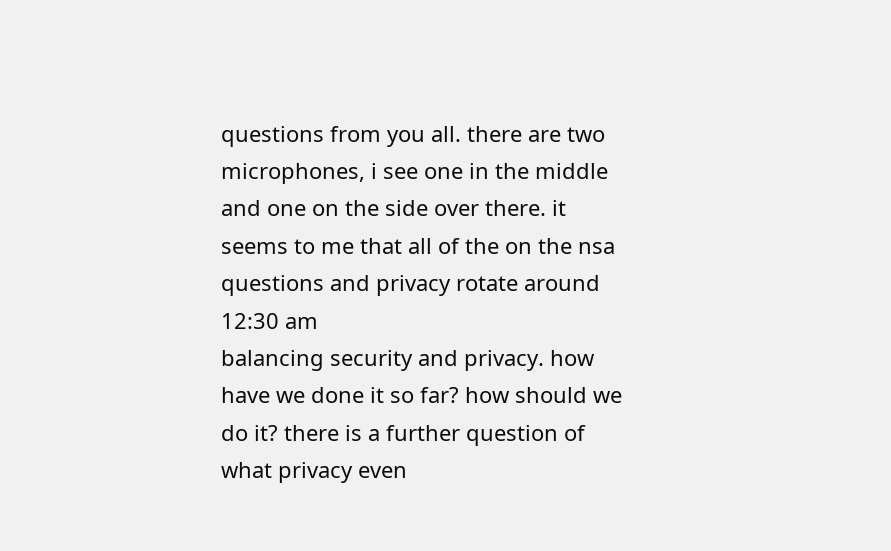questions from you all. there are two microphones, i see one in the middle and one on the side over there. it seems to me that all of the on the nsa questions and privacy rotate around
12:30 am
balancing security and privacy. how have we done it so far? how should we do it? there is a further question of what privacy even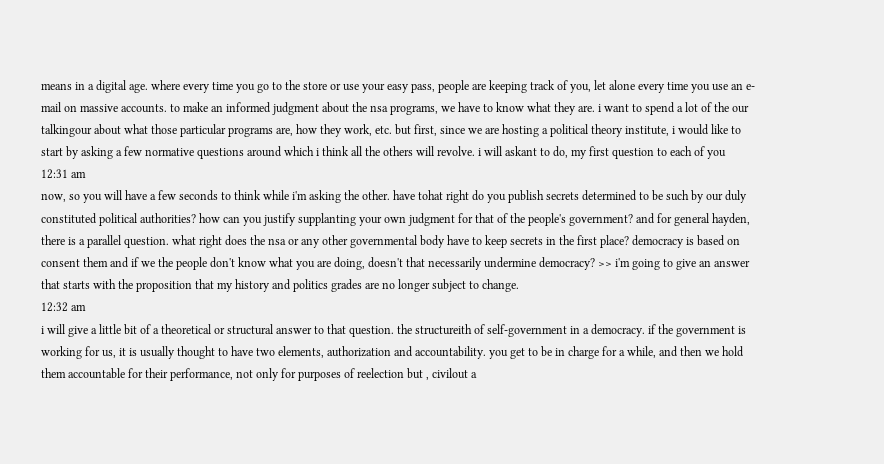means in a digital age. where every time you go to the store or use your easy pass, people are keeping track of you, let alone every time you use an e-mail on massive accounts. to make an informed judgment about the nsa programs, we have to know what they are. i want to spend a lot of the our talkingour about what those particular programs are, how they work, etc. but first, since we are hosting a political theory institute, i would like to start by asking a few normative questions around which i think all the others will revolve. i will askant to do, my first question to each of you
12:31 am
now, so you will have a few seconds to think while i'm asking the other. have tohat right do you publish secrets determined to be such by our duly constituted political authorities? how can you justify supplanting your own judgment for that of the people's government? and for general hayden, there is a parallel question. what right does the nsa or any other governmental body have to keep secrets in the first place? democracy is based on consent them and if we the people don't know what you are doing, doesn't that necessarily undermine democracy? >> i'm going to give an answer that starts with the proposition that my history and politics grades are no longer subject to change.
12:32 am
i will give a little bit of a theoretical or structural answer to that question. the structureith of self-government in a democracy. if the government is working for us, it is usually thought to have two elements, authorization and accountability. you get to be in charge for a while, and then we hold them accountable for their performance, not only for purposes of reelection but , civilout a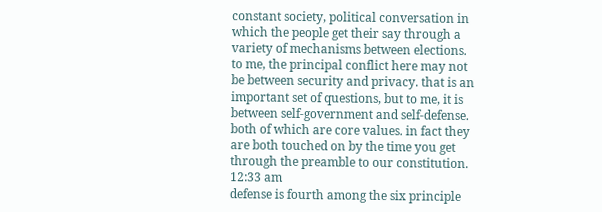constant society, political conversation in which the people get their say through a variety of mechanisms between elections. to me, the principal conflict here may not be between security and privacy. that is an important set of questions, but to me, it is between self-government and self-defense. both of which are core values. in fact they are both touched on by the time you get through the preamble to our constitution.
12:33 am
defense is fourth among the six principle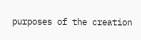purposes of the creation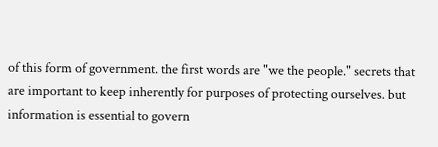of this form of government. the first words are "we the people." secrets that are important to keep inherently for purposes of protecting ourselves. but information is essential to govern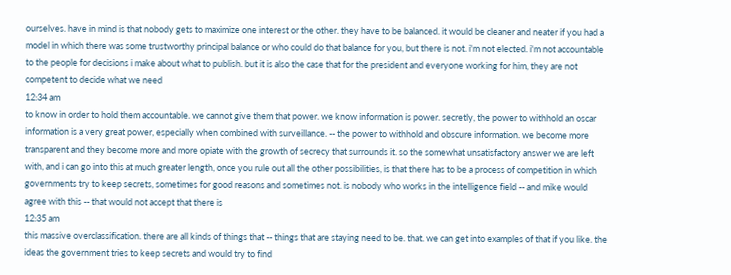ourselves. have in mind is that nobody gets to maximize one interest or the other. they have to be balanced. it would be cleaner and neater if you had a model in which there was some trustworthy principal balance or who could do that balance for you, but there is not. i'm not elected. i'm not accountable to the people for decisions i make about what to publish. but it is also the case that for the president and everyone working for him, they are not competent to decide what we need
12:34 am
to know in order to hold them accountable. we cannot give them that power. we know information is power. secretly, the power to withhold an oscar information is a very great power, especially when combined with surveillance. -- the power to withhold and obscure information. we become more transparent and they become more and more opiate with the growth of secrecy that surrounds it. so the somewhat unsatisfactory answer we are left with, and i can go into this at much greater length, once you rule out all the other possibilities, is that there has to be a process of competition in which governments try to keep secrets, sometimes for good reasons and sometimes not. is nobody who works in the intelligence field -- and mike would agree with this -- that would not accept that there is
12:35 am
this massive overclassification. there are all kinds of things that -- things that are staying need to be. that. we can get into examples of that if you like. the ideas the government tries to keep secrets and would try to find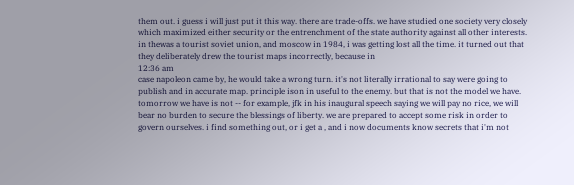them out. i guess i will just put it this way. there are trade-offs. we have studied one society very closely which maximized either security or the entrenchment of the state authority against all other interests. in thewas a tourist soviet union, and moscow in 1984, i was getting lost all the time. it turned out that they deliberately drew the tourist maps incorrectly, because in
12:36 am
case napoleon came by, he would take a wrong turn. it's not literally irrational to say were going to publish and in accurate map. principle ison in useful to the enemy. but that is not the model we have. tomorrow we have is not -- for example, jfk in his inaugural speech saying we will pay no rice, we will bear no burden to secure the blessings of liberty. we are prepared to accept some risk in order to govern ourselves. i find something out, or i get a , and i now documents know secrets that i'm not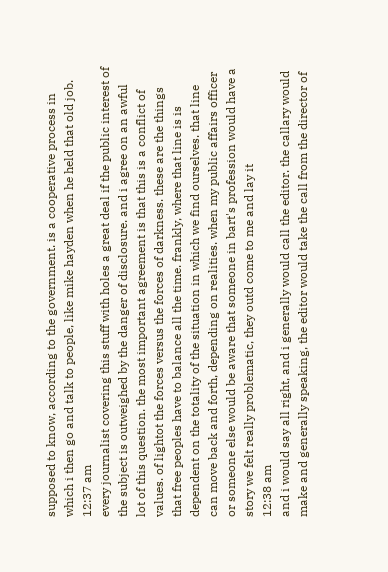supposed to know, according to the government. is a cooperative process in which i then go and talk to people, like mike hayden when he held that old job.
12:37 am
every journalist covering this stuff with holes a great deal if the public interest of the subject is outweighed by the danger of disclosure. and i agree on an awful lot of this question. the most important agreement is that this is a conflict of values. of lightot the forces versus the forces of darkness. these are the things that free peoples have to balance all the time. frankly, where that line is is dependent on the totality of the situation in which we find ourselves. that line can move back and forth, depending on realities. when my public affairs officer or someone else would be aware that someone in bart's profession would have a story we felt really problematic, they outd come to me and lay it
12:38 am
and i would say all right, and i generally would call the editor. the callary would make and generally speaking, the editor would take the call from the director of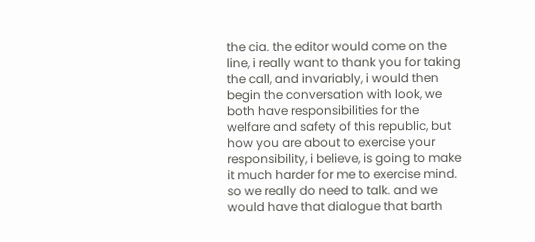the cia. the editor would come on the line, i really want to thank you for taking the call, and invariably, i would then begin the conversation with look, we both have responsibilities for the welfare and safety of this republic, but how you are about to exercise your responsibility, i believe, is going to make it much harder for me to exercise mind. so we really do need to talk. and we would have that dialogue that barth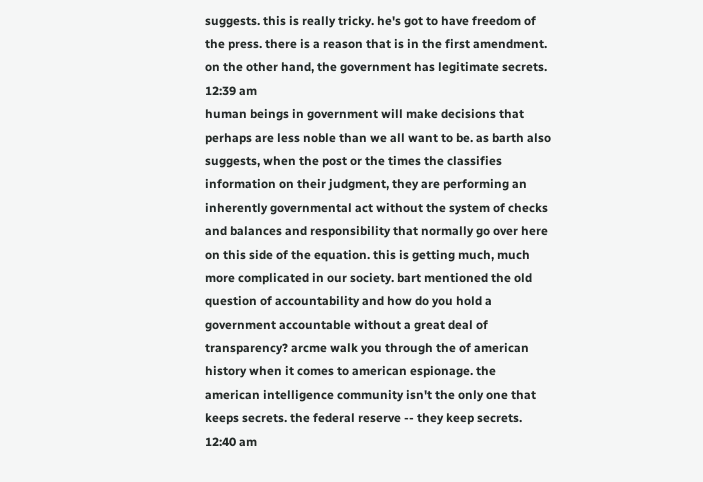suggests. this is really tricky. he's got to have freedom of the press. there is a reason that is in the first amendment. on the other hand, the government has legitimate secrets.
12:39 am
human beings in government will make decisions that perhaps are less noble than we all want to be. as barth also suggests, when the post or the times the classifies information on their judgment, they are performing an inherently governmental act without the system of checks and balances and responsibility that normally go over here on this side of the equation. this is getting much, much more complicated in our society. bart mentioned the old question of accountability and how do you hold a government accountable without a great deal of transparency? arcme walk you through the of american history when it comes to american espionage. the american intelligence community isn't the only one that keeps secrets. the federal reserve -- they keep secrets.
12:40 am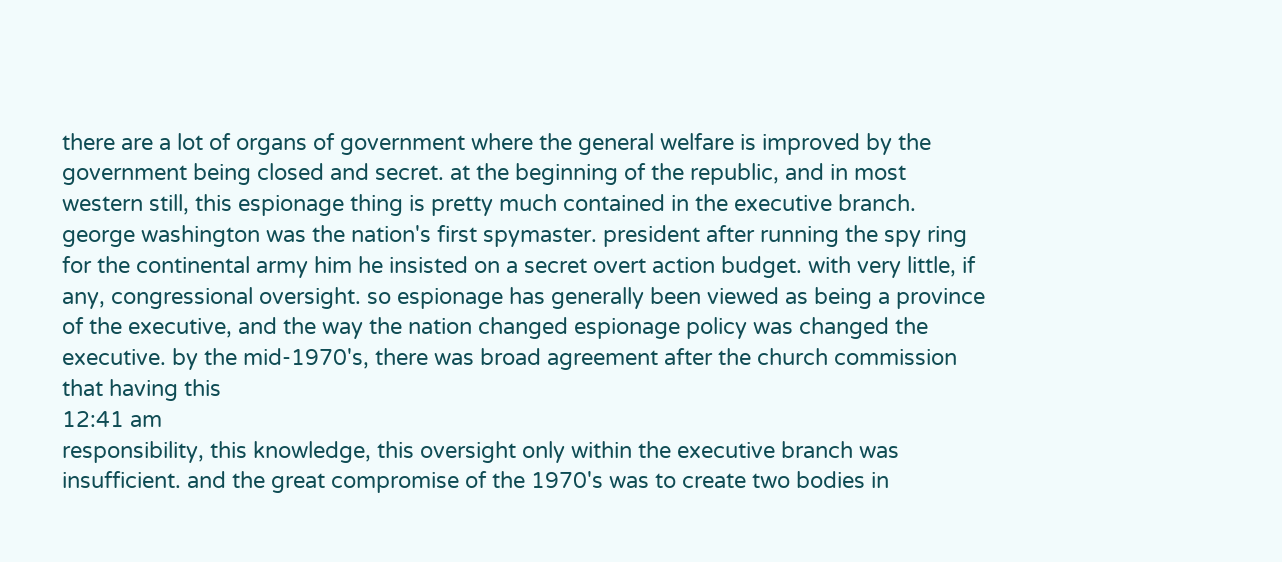there are a lot of organs of government where the general welfare is improved by the government being closed and secret. at the beginning of the republic, and in most western still, this espionage thing is pretty much contained in the executive branch. george washington was the nation's first spymaster. president after running the spy ring for the continental army him he insisted on a secret overt action budget. with very little, if any, congressional oversight. so espionage has generally been viewed as being a province of the executive, and the way the nation changed espionage policy was changed the executive. by the mid-1970's, there was broad agreement after the church commission that having this
12:41 am
responsibility, this knowledge, this oversight only within the executive branch was insufficient. and the great compromise of the 1970's was to create two bodies in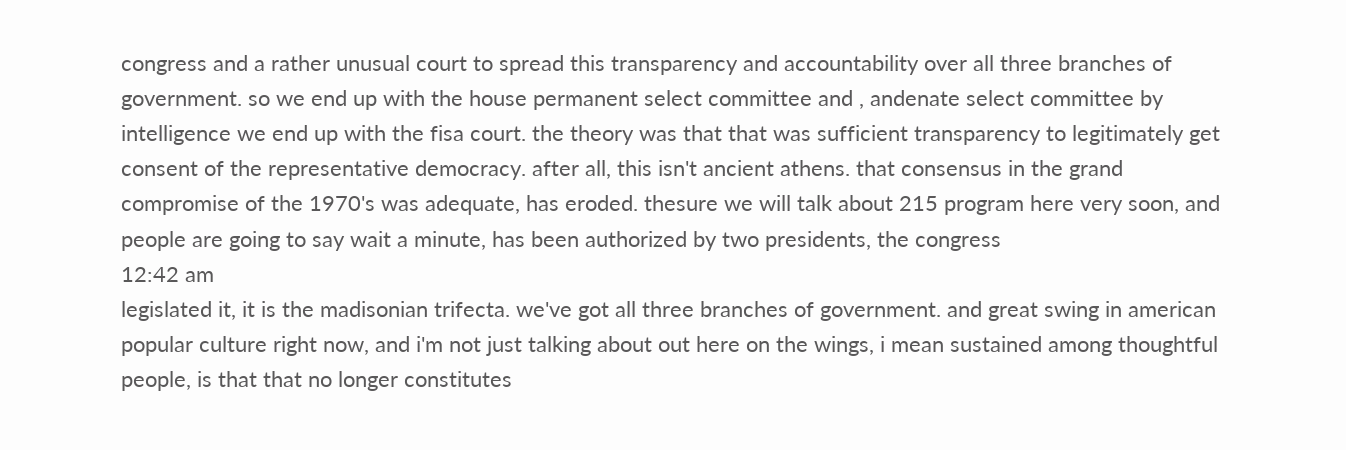congress and a rather unusual court to spread this transparency and accountability over all three branches of government. so we end up with the house permanent select committee and , andenate select committee by intelligence we end up with the fisa court. the theory was that that was sufficient transparency to legitimately get consent of the representative democracy. after all, this isn't ancient athens. that consensus in the grand compromise of the 1970's was adequate, has eroded. thesure we will talk about 215 program here very soon, and people are going to say wait a minute, has been authorized by two presidents, the congress
12:42 am
legislated it, it is the madisonian trifecta. we've got all three branches of government. and great swing in american popular culture right now, and i'm not just talking about out here on the wings, i mean sustained among thoughtful people, is that that no longer constitutes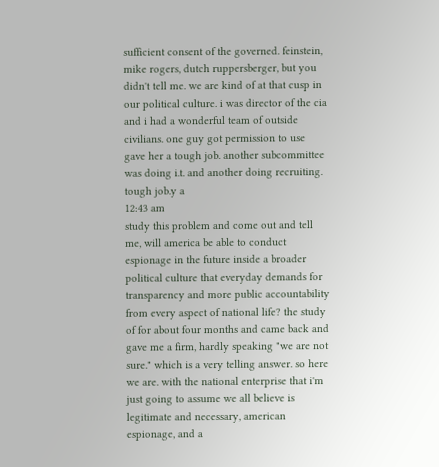sufficient consent of the governed. feinstein, mike rogers, dutch ruppersberger, but you didn't tell me. we are kind of at that cusp in our political culture. i was director of the cia and i had a wonderful team of outside civilians. one guy got permission to use gave her a tough job. another subcommittee was doing i.t. and another doing recruiting. tough job.y a
12:43 am
study this problem and come out and tell me, will america be able to conduct espionage in the future inside a broader political culture that everyday demands for transparency and more public accountability from every aspect of national life? the study of for about four months and came back and gave me a firm, hardly speaking "we are not sure." which is a very telling answer. so here we are. with the national enterprise that i'm just going to assume we all believe is legitimate and necessary, american espionage, and a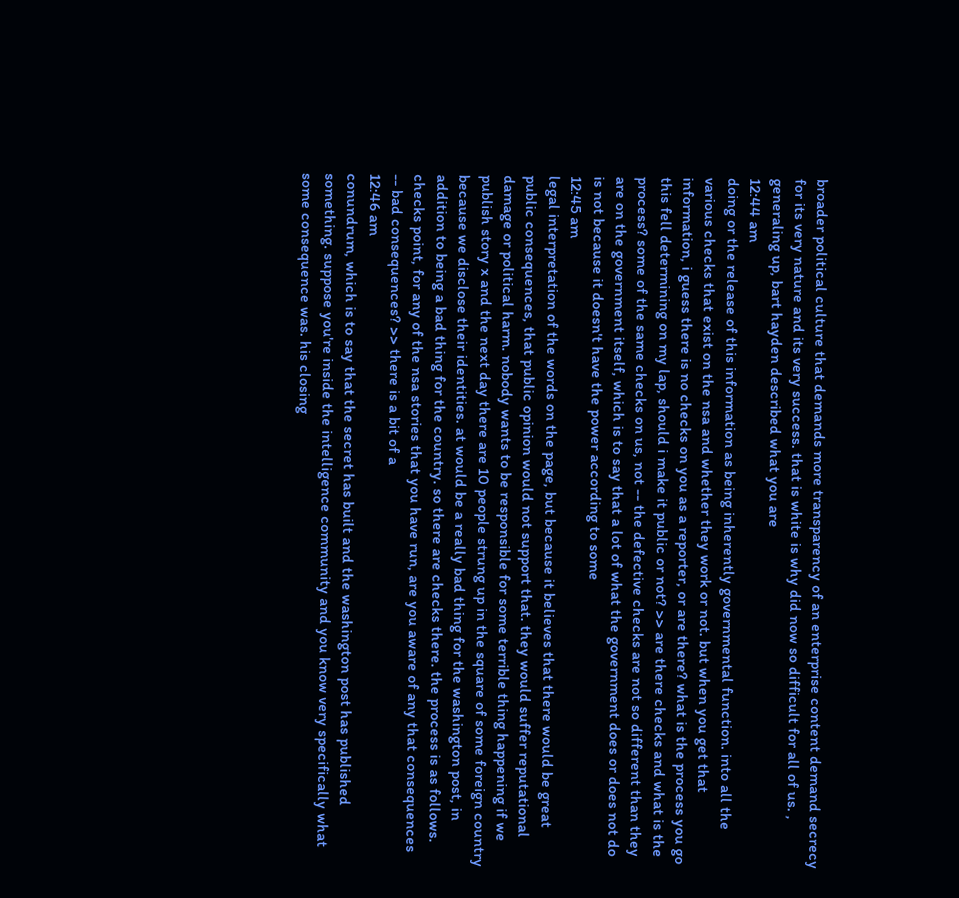broader political culture that demands more transparency of an enterprise content demand secrecy for its very nature and its very success. that is white is why did now so difficult for all of us. , generaling up, bart hayden described what you are
12:44 am
doing or the release of this information as being inherently governmental function. into all the various checks that exist on the nsa and whether they work or not. but when you get that information, i guess there is no checks on you as a reporter, or are there? what is the process you go this fell determining on my lap, should i make it public or not? >> are there checks and what is the process? some of the same checks on us, not -- the defective checks are not so different than they are on the government itself, which is to say that a lot of what the government does or does not do is not because it doesn't have the power according to some
12:45 am
legal interpretation of the words on the page, but because it believes that there would be great public consequences, that public opinion would not support that. they would suffer reputational damage or political harm. nobody wants to be responsible for some terrible thing happening if we publish story x and the next day there are 10 people strung up in the square of some foreign country because we disclose their identities. at would be a really bad thing for the washington post, in addition to being a bad thing for the country. so there are checks there. the process is as follows. checks point, for any of the nsa stories that you have run, are you aware of any that consequences -- bad consequences? >> there is a bit of a
12:46 am
conundrum, which is to say that the secret has built and the washington post has published something. suppose you're inside the intelligence community and you know very specifically what some consequence was. his closing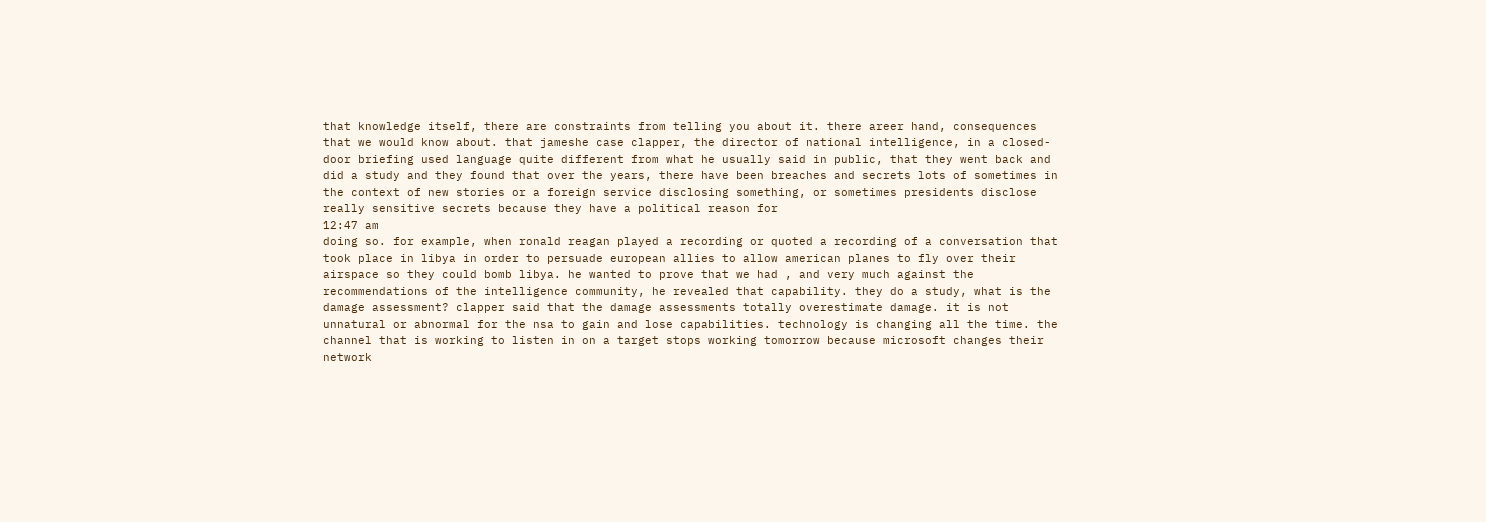that knowledge itself, there are constraints from telling you about it. there areer hand, consequences that we would know about. that jameshe case clapper, the director of national intelligence, in a closed-door briefing used language quite different from what he usually said in public, that they went back and did a study and they found that over the years, there have been breaches and secrets lots of sometimes in the context of new stories or a foreign service disclosing something, or sometimes presidents disclose really sensitive secrets because they have a political reason for
12:47 am
doing so. for example, when ronald reagan played a recording or quoted a recording of a conversation that took place in libya in order to persuade european allies to allow american planes to fly over their airspace so they could bomb libya. he wanted to prove that we had , and very much against the recommendations of the intelligence community, he revealed that capability. they do a study, what is the damage assessment? clapper said that the damage assessments totally overestimate damage. it is not unnatural or abnormal for the nsa to gain and lose capabilities. technology is changing all the time. the channel that is working to listen in on a target stops working tomorrow because microsoft changes their network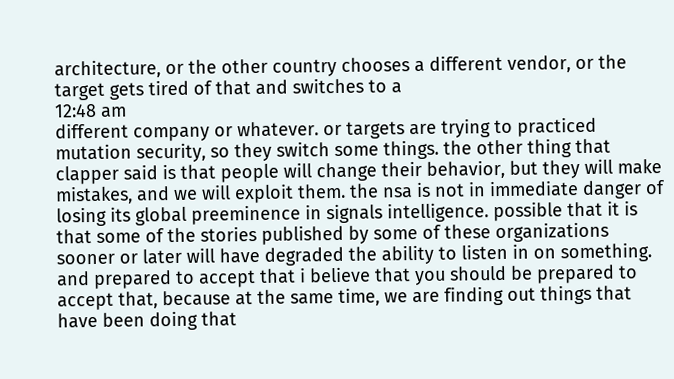architecture, or the other country chooses a different vendor, or the target gets tired of that and switches to a
12:48 am
different company or whatever. or targets are trying to practiced mutation security, so they switch some things. the other thing that clapper said is that people will change their behavior, but they will make mistakes, and we will exploit them. the nsa is not in immediate danger of losing its global preeminence in signals intelligence. possible that it is that some of the stories published by some of these organizations sooner or later will have degraded the ability to listen in on something. and prepared to accept that i believe that you should be prepared to accept that, because at the same time, we are finding out things that have been doing that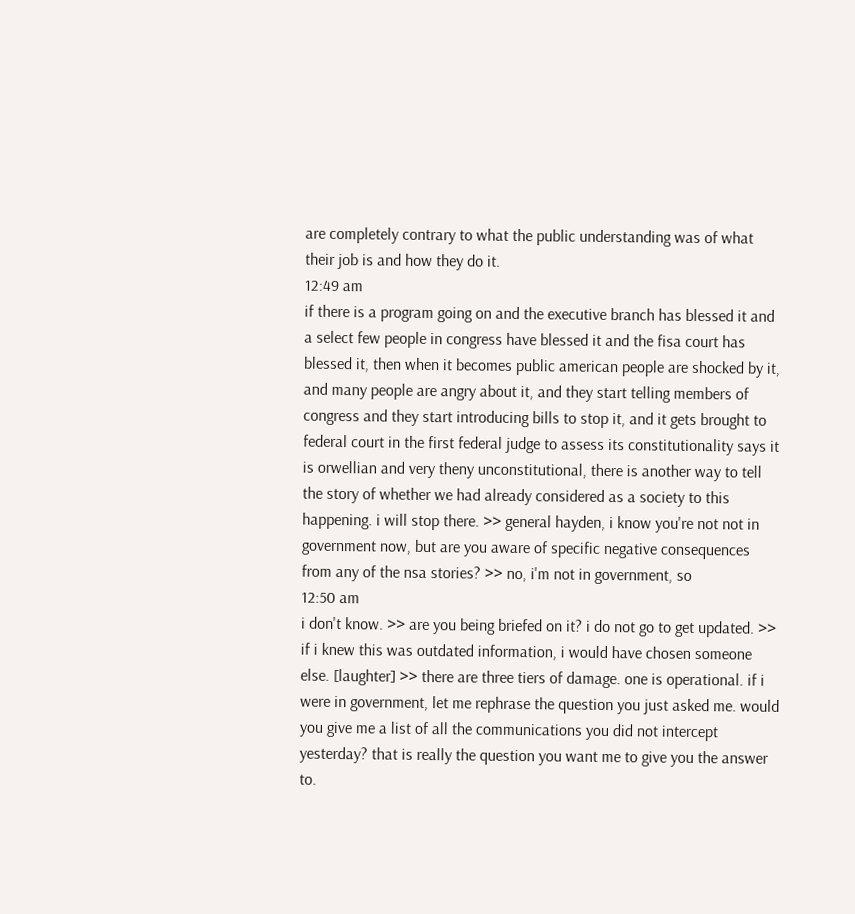are completely contrary to what the public understanding was of what their job is and how they do it.
12:49 am
if there is a program going on and the executive branch has blessed it and a select few people in congress have blessed it and the fisa court has blessed it, then when it becomes public american people are shocked by it, and many people are angry about it, and they start telling members of congress and they start introducing bills to stop it, and it gets brought to federal court in the first federal judge to assess its constitutionality says it is orwellian and very theny unconstitutional, there is another way to tell the story of whether we had already considered as a society to this happening. i will stop there. >> general hayden, i know you're not not in government now, but are you aware of specific negative consequences from any of the nsa stories? >> no, i'm not in government, so
12:50 am
i don't know. >> are you being briefed on it? i do not go to get updated. >> if i knew this was outdated information, i would have chosen someone else. [laughter] >> there are three tiers of damage. one is operational. if i were in government, let me rephrase the question you just asked me. would you give me a list of all the communications you did not intercept yesterday? that is really the question you want me to give you the answer to.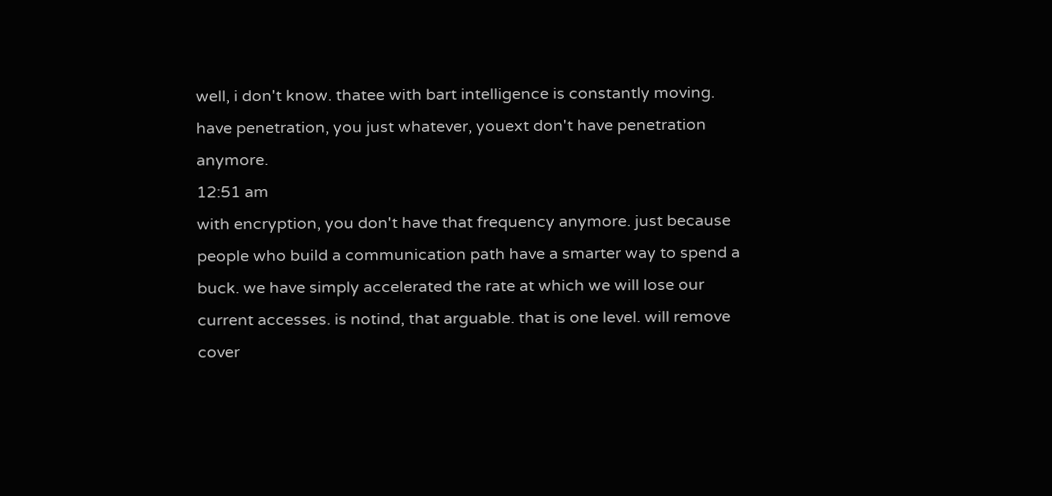well, i don't know. thatee with bart intelligence is constantly moving. have penetration, you just whatever, youext don't have penetration anymore.
12:51 am
with encryption, you don't have that frequency anymore. just because people who build a communication path have a smarter way to spend a buck. we have simply accelerated the rate at which we will lose our current accesses. is notind, that arguable. that is one level. will remove cover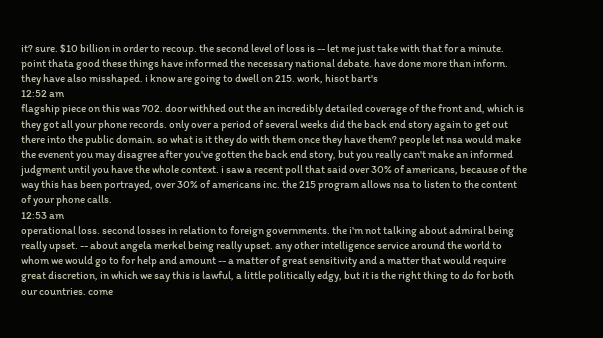it? sure. $10 billion in order to recoup. the second level of loss is -- let me just take with that for a minute. point thata good these things have informed the necessary national debate. have done more than inform. they have also misshaped. i know are going to dwell on 215. work, hisot bart's
12:52 am
flagship piece on this was 702. door withhed out the an incredibly detailed coverage of the front and, which is they got all your phone records. only over a period of several weeks did the back end story again to get out there into the public domain. so what is it they do with them once they have them? people let nsa would make the evenent you may disagree after you've gotten the back end story, but you really can't make an informed judgment until you have the whole context. i saw a recent poll that said over 30% of americans, because of the way this has been portrayed, over 30% of americans inc. the 215 program allows nsa to listen to the content of your phone calls.
12:53 am
operational loss. second losses in relation to foreign governments. the i'm not talking about admiral being really upset. -- about angela merkel being really upset. any other intelligence service around the world to whom we would go to for help and amount -- a matter of great sensitivity and a matter that would require great discretion, in which we say this is lawful, a little politically edgy, but it is the right thing to do for both our countries. come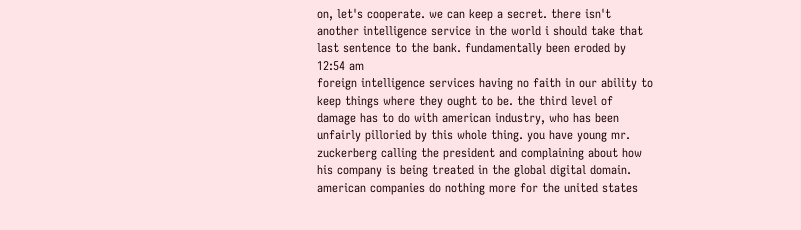on, let's cooperate. we can keep a secret. there isn't another intelligence service in the world i should take that last sentence to the bank. fundamentally been eroded by
12:54 am
foreign intelligence services having no faith in our ability to keep things where they ought to be. the third level of damage has to do with american industry, who has been unfairly pilloried by this whole thing. you have young mr. zuckerberg calling the president and complaining about how his company is being treated in the global digital domain. american companies do nothing more for the united states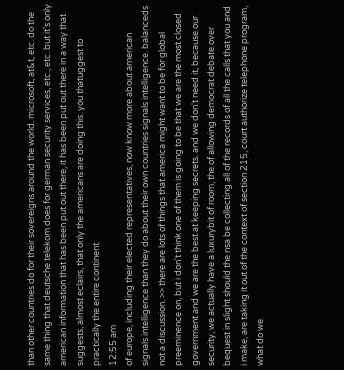than other countries do for their sovereigns around the world. microsoft, at&t, etc. do the same thing that deutsche telekom does for german security services, etc., etc. but it's only american information that has been put out there, it has been put out there in a way that suggests, almost eclairs, that only the americans are doing this. you thatuggest to practically the entire continent
12:55 am
of europe, including their elected representatives, now know more about american signals intelligence than they do about their own countries signals intelligence. balanceds not a discussion. >> there are lots of things that america might want to be for global preeminence on, but i don't think one of them is going to be that we are the most closed government and we are the best at keeping secrets. and we don't need it, because our security, we actually have a luxurybit of room, the of allowing democrat debate over bequest in slight should the nsa be collecting all of the records of all the calls that you and i make, are taking it out of the context of section 215, court authorize telephone program, what do we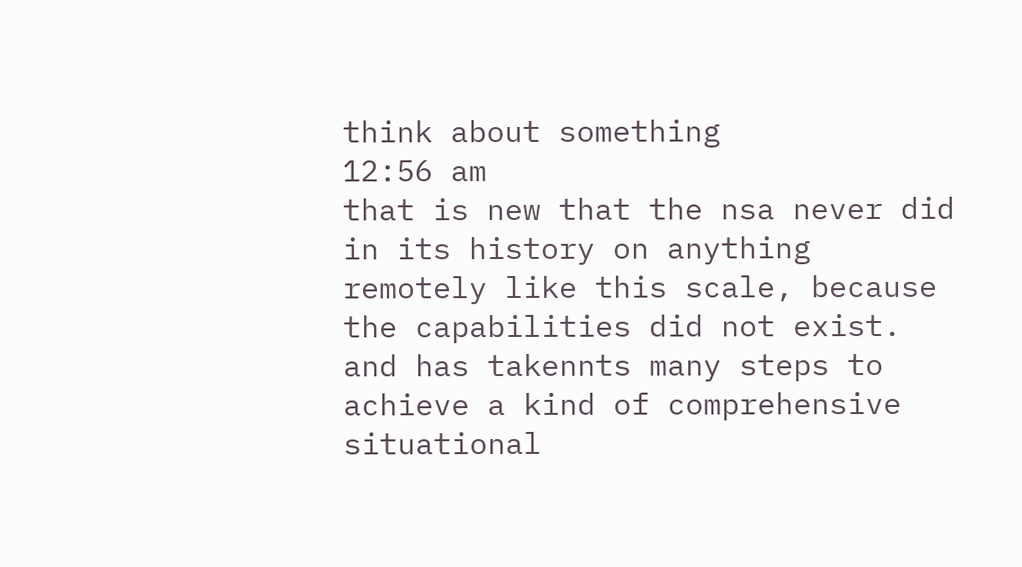think about something
12:56 am
that is new that the nsa never did in its history on anything remotely like this scale, because the capabilities did not exist. and has takennts many steps to achieve a kind of comprehensive situational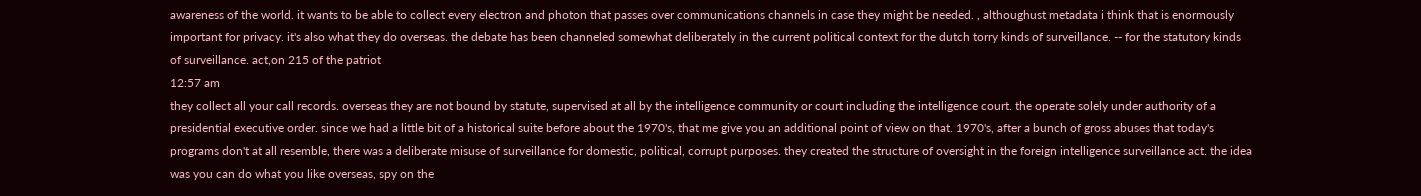awareness of the world. it wants to be able to collect every electron and photon that passes over communications channels in case they might be needed. , althoughust metadata i think that is enormously important for privacy. it's also what they do overseas. the debate has been channeled somewhat deliberately in the current political context for the dutch torry kinds of surveillance. -- for the statutory kinds of surveillance. act,on 215 of the patriot
12:57 am
they collect all your call records. overseas they are not bound by statute, supervised at all by the intelligence community or court including the intelligence court. the operate solely under authority of a presidential executive order. since we had a little bit of a historical suite before about the 1970's, that me give you an additional point of view on that. 1970's, after a bunch of gross abuses that today's programs don't at all resemble, there was a deliberate misuse of surveillance for domestic, political, corrupt purposes. they created the structure of oversight in the foreign intelligence surveillance act. the idea was you can do what you like overseas, spy on the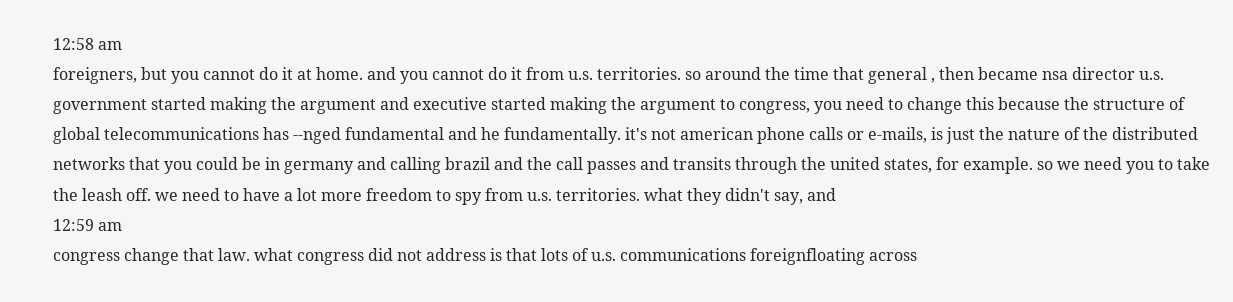12:58 am
foreigners, but you cannot do it at home. and you cannot do it from u.s. territories. so around the time that general , then became nsa director u.s. government started making the argument and executive started making the argument to congress, you need to change this because the structure of global telecommunications has --nged fundamental and he fundamentally. it's not american phone calls or e-mails, is just the nature of the distributed networks that you could be in germany and calling brazil and the call passes and transits through the united states, for example. so we need you to take the leash off. we need to have a lot more freedom to spy from u.s. territories. what they didn't say, and
12:59 am
congress change that law. what congress did not address is that lots of u.s. communications foreignfloating across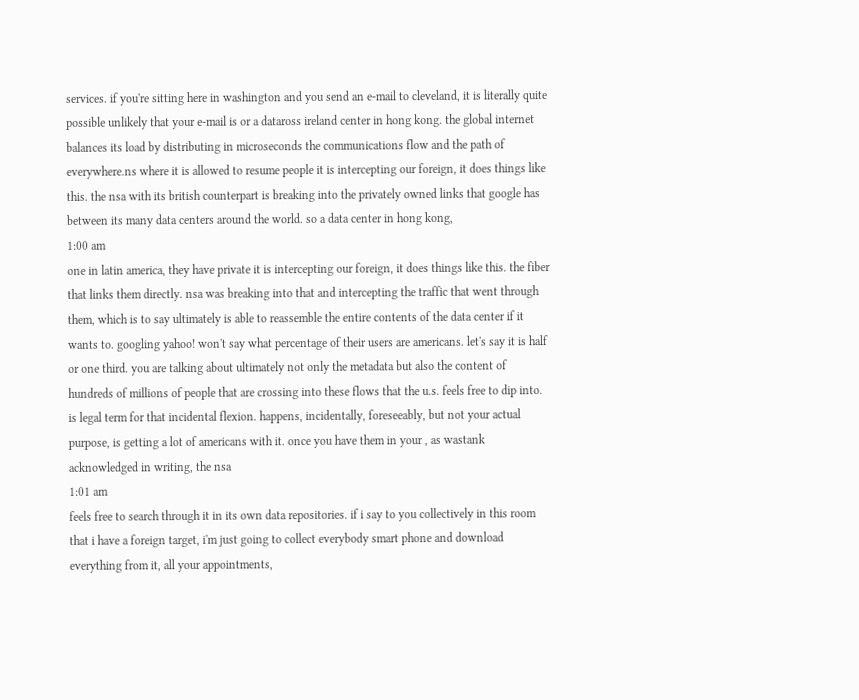services. if you're sitting here in washington and you send an e-mail to cleveland, it is literally quite possible unlikely that your e-mail is or a dataross ireland center in hong kong. the global internet balances its load by distributing in microseconds the communications flow and the path of everywhere.ns where it is allowed to resume people it is intercepting our foreign, it does things like this. the nsa with its british counterpart is breaking into the privately owned links that google has between its many data centers around the world. so a data center in hong kong,
1:00 am
one in latin america, they have private it is intercepting our foreign, it does things like this. the fiber that links them directly. nsa was breaking into that and intercepting the traffic that went through them, which is to say ultimately is able to reassemble the entire contents of the data center if it wants to. googling yahoo! won't say what percentage of their users are americans. let's say it is half or one third. you are talking about ultimately not only the metadata but also the content of hundreds of millions of people that are crossing into these flows that the u.s. feels free to dip into. is legal term for that incidental flexion. happens, incidentally, foreseeably, but not your actual purpose, is getting a lot of americans with it. once you have them in your , as wastank acknowledged in writing, the nsa
1:01 am
feels free to search through it in its own data repositories. if i say to you collectively in this room that i have a foreign target, i'm just going to collect everybody smart phone and download everything from it, all your appointments,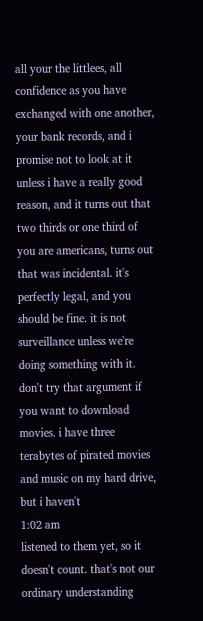all your the littlees, all confidence as you have exchanged with one another, your bank records, and i promise not to look at it unless i have a really good reason, and it turns out that two thirds or one third of you are americans, turns out that was incidental. it's perfectly legal, and you should be fine. it is not surveillance unless we're doing something with it. don't try that argument if you want to download movies. i have three terabytes of pirated movies and music on my hard drive, but i haven't
1:02 am
listened to them yet, so it doesn't count. that's not our ordinary understanding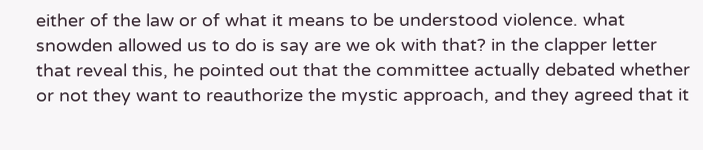either of the law or of what it means to be understood violence. what snowden allowed us to do is say are we ok with that? in the clapper letter that reveal this, he pointed out that the committee actually debated whether or not they want to reauthorize the mystic approach, and they agreed that it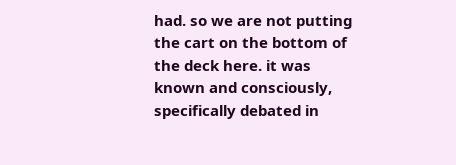had. so we are not putting the cart on the bottom of the deck here. it was known and consciously, specifically debated in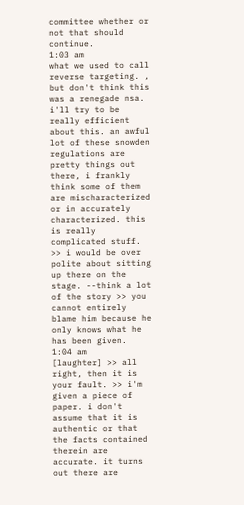committee whether or not that should continue.
1:03 am
what we used to call reverse targeting. , but don't think this was a renegade nsa. i'll try to be really efficient about this. an awful lot of these snowden regulations are pretty things out there, i frankly think some of them are mischaracterized or in accurately characterized. this is really complicated stuff. >> i would be over polite about sitting up there on the stage. --think a lot of the story >> you cannot entirely blame him because he only knows what he has been given.
1:04 am
[laughter] >> all right, then it is your fault. >> i'm given a piece of paper. i don't assume that it is authentic or that the facts contained therein are accurate. it turns out there are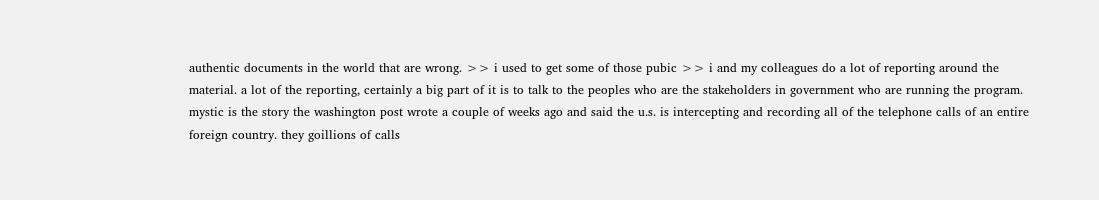authentic documents in the world that are wrong. >> i used to get some of those pubic >> i and my colleagues do a lot of reporting around the material. a lot of the reporting, certainly a big part of it is to talk to the peoples who are the stakeholders in government who are running the program. mystic is the story the washington post wrote a couple of weeks ago and said the u.s. is intercepting and recording all of the telephone calls of an entire foreign country. they goillions of calls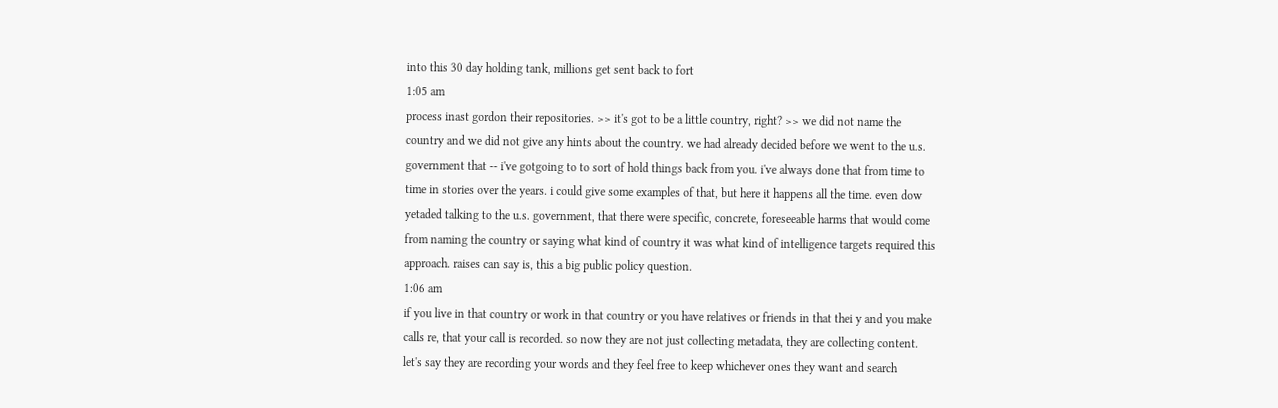into this 30 day holding tank, millions get sent back to fort
1:05 am
process inast gordon their repositories. >> it's got to be a little country, right? >> we did not name the country and we did not give any hints about the country. we had already decided before we went to the u.s. government that -- i've gotgoing to to sort of hold things back from you. i've always done that from time to time in stories over the years. i could give some examples of that, but here it happens all the time. even dow yetaded talking to the u.s. government, that there were specific, concrete, foreseeable harms that would come from naming the country or saying what kind of country it was what kind of intelligence targets required this approach. raises can say is, this a big public policy question.
1:06 am
if you live in that country or work in that country or you have relatives or friends in that thei y and you make calls re, that your call is recorded. so now they are not just collecting metadata, they are collecting content. let's say they are recording your words and they feel free to keep whichever ones they want and search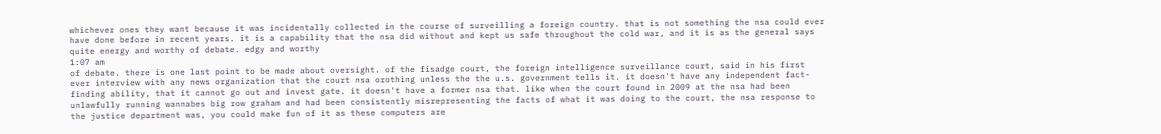whichever ones they want because it was incidentally collected in the course of surveilling a foreign country. that is not something the nsa could ever have done before in recent years. it is a capability that the nsa did without and kept us safe throughout the cold war, and it is as the general says quite energy and worthy of debate. edgy and worthy
1:07 am
of debate. there is one last point to be made about oversight. of the fisadge court, the foreign intelligence surveillance court, said in his first ever interview with any news organization that the court nsa orothing unless the the u.s. government tells it. it doesn't have any independent fact-finding ability, that it cannot go out and invest gate. it doesn't have a former nsa that. like when the court found in 2009 at the nsa had been unlawfully running wannabes big row graham and had been consistently misrepresenting the facts of what it was doing to the court, the nsa response to the justice department was, you could make fun of it as these computers are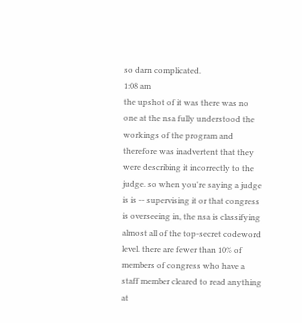so darn complicated.
1:08 am
the upshot of it was there was no one at the nsa fully understood the workings of the program and therefore was inadvertent that they were describing it incorrectly to the judge. so when you're saying a judge is is -- supervising it or that congress is overseeing in, the nsa is classifying almost all of the top-secret codeword level. there are fewer than 10% of members of congress who have a staff member cleared to read anything at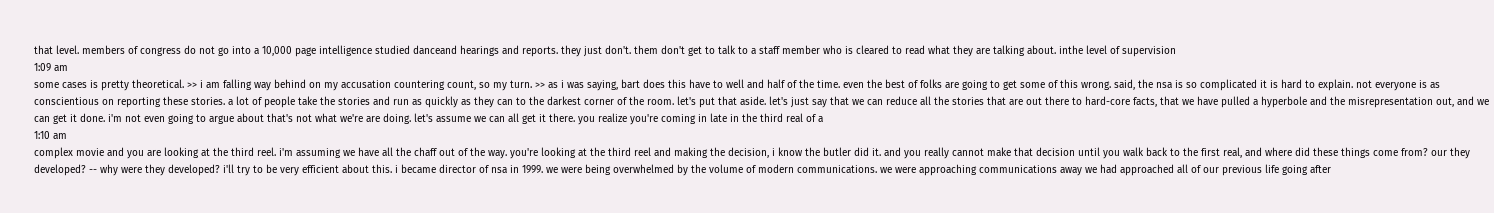that level. members of congress do not go into a 10,000 page intelligence studied danceand hearings and reports. they just don't. them don't get to talk to a staff member who is cleared to read what they are talking about. inthe level of supervision
1:09 am
some cases is pretty theoretical. >> i am falling way behind on my accusation countering count, so my turn. >> as i was saying, bart does this have to well and half of the time. even the best of folks are going to get some of this wrong. said, the nsa is so complicated it is hard to explain. not everyone is as conscientious on reporting these stories. a lot of people take the stories and run as quickly as they can to the darkest corner of the room. let's put that aside. let's just say that we can reduce all the stories that are out there to hard-core facts, that we have pulled a hyperbole and the misrepresentation out, and we can get it done. i'm not even going to argue about that's not what we're are doing. let's assume we can all get it there. you realize you're coming in late in the third real of a
1:10 am
complex movie and you are looking at the third reel. i'm assuming we have all the chaff out of the way. you're looking at the third reel and making the decision, i know the butler did it. and you really cannot make that decision until you walk back to the first real, and where did these things come from? our they developed? -- why were they developed? i'll try to be very efficient about this. i became director of nsa in 1999. we were being overwhelmed by the volume of modern communications. we were approaching communications away we had approached all of our previous life going after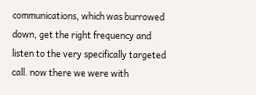communications, which was burrowed down, get the right frequency and listen to the very specifically targeted call. now there we were with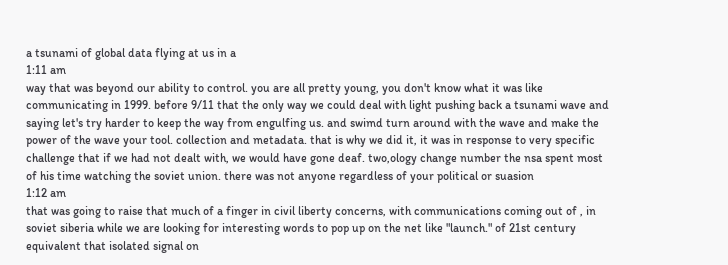a tsunami of global data flying at us in a
1:11 am
way that was beyond our ability to control. you are all pretty young, you don't know what it was like communicating in 1999. before 9/11 that the only way we could deal with light pushing back a tsunami wave and saying let's try harder to keep the way from engulfing us. and swimd turn around with the wave and make the power of the wave your tool. collection and metadata. that is why we did it, it was in response to very specific challenge that if we had not dealt with, we would have gone deaf. two,ology change number the nsa spent most of his time watching the soviet union. there was not anyone regardless of your political or suasion
1:12 am
that was going to raise that much of a finger in civil liberty concerns, with communications coming out of , in soviet siberia while we are looking for interesting words to pop up on the net like "launch." of 21st century equivalent that isolated signal on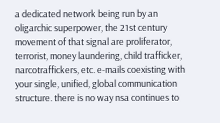a dedicated network being run by an oligarchic superpower, the 21st century movement of that signal are proliferator, terrorist, money laundering, child trafficker, narcotraffickers, etc. e-mails coexisting with your single, unified, global communication structure. there is no way nsa continues to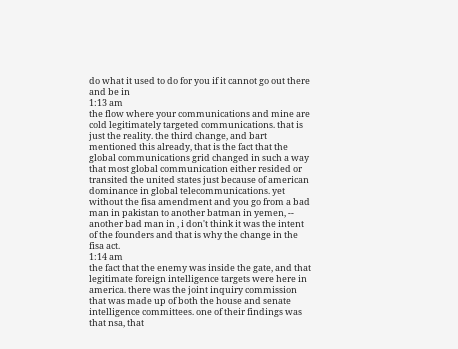do what it used to do for you if it cannot go out there and be in
1:13 am
the flow where your communications and mine are cold legitimately targeted communications. that is just the reality. the third change, and bart mentioned this already, that is the fact that the global communications grid changed in such a way that most global communication either resided or transited the united states just because of american dominance in global telecommunications. yet without the fisa amendment and you go from a bad man in pakistan to another batman in yemen, -- another bad man in , i don't think it was the intent of the founders and that is why the change in the fisa act.
1:14 am
the fact that the enemy was inside the gate, and that legitimate foreign intelligence targets were here in america. there was the joint inquiry commission that was made up of both the house and senate intelligence committees. one of their findings was that nsa, that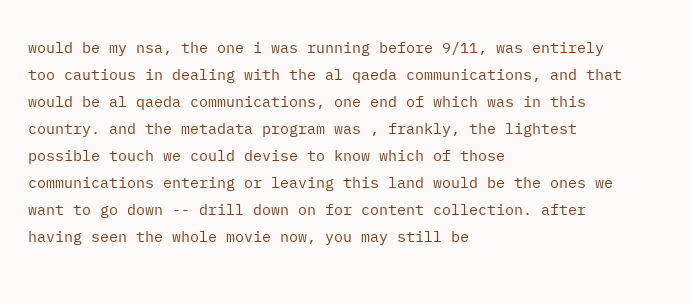would be my nsa, the one i was running before 9/11, was entirely too cautious in dealing with the al qaeda communications, and that would be al qaeda communications, one end of which was in this country. and the metadata program was , frankly, the lightest possible touch we could devise to know which of those communications entering or leaving this land would be the ones we want to go down -- drill down on for content collection. after having seen the whole movie now, you may still be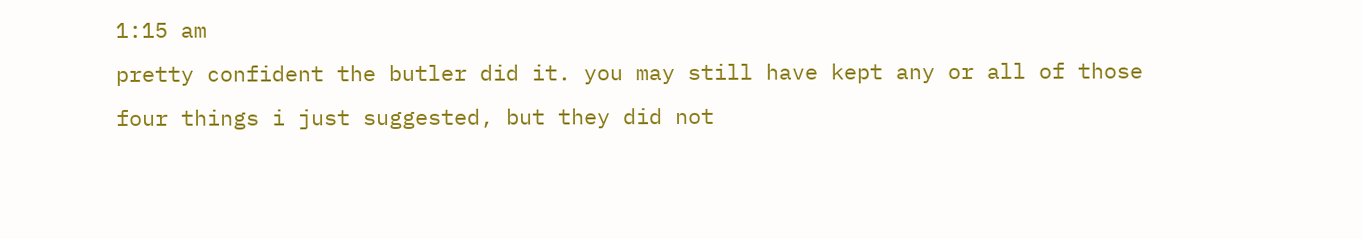1:15 am
pretty confident the butler did it. you may still have kept any or all of those four things i just suggested, but they did not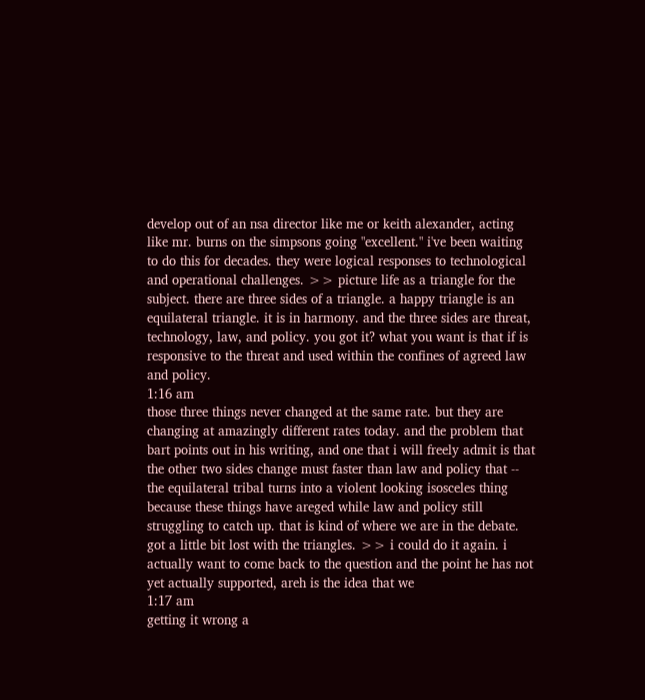develop out of an nsa director like me or keith alexander, acting like mr. burns on the simpsons going "excellent." i've been waiting to do this for decades. they were logical responses to technological and operational challenges. >> picture life as a triangle for the subject. there are three sides of a triangle. a happy triangle is an equilateral triangle. it is in harmony. and the three sides are threat, technology, law, and policy. you got it? what you want is that if is responsive to the threat and used within the confines of agreed law and policy.
1:16 am
those three things never changed at the same rate. but they are changing at amazingly different rates today. and the problem that bart points out in his writing, and one that i will freely admit is that the other two sides change must faster than law and policy that -- the equilateral tribal turns into a violent looking isosceles thing because these things have areged while law and policy still struggling to catch up. that is kind of where we are in the debate. got a little bit lost with the triangles. >> i could do it again. i actually want to come back to the question and the point he has not yet actually supported, areh is the idea that we
1:17 am
getting it wrong a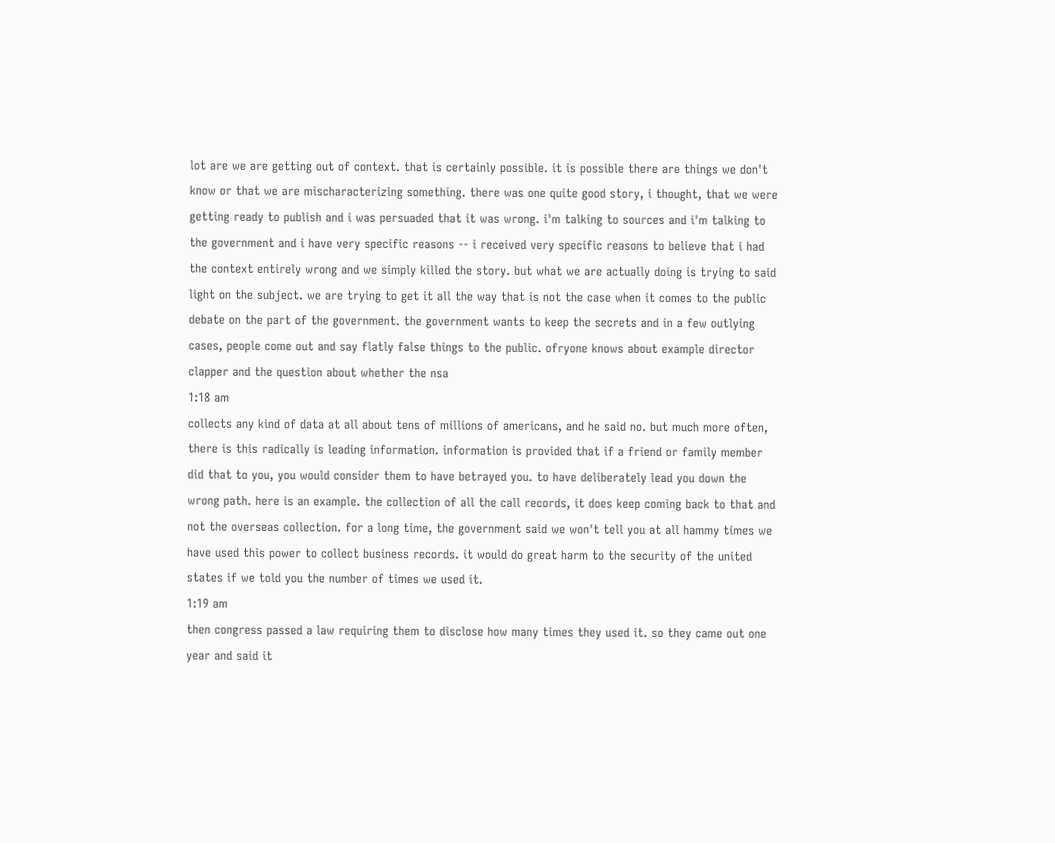lot are we are getting out of context. that is certainly possible. it is possible there are things we don't know or that we are mischaracterizing something. there was one quite good story, i thought, that we were getting ready to publish and i was persuaded that it was wrong. i'm talking to sources and i'm talking to the government and i have very specific reasons -- i received very specific reasons to believe that i had the context entirely wrong and we simply killed the story. but what we are actually doing is trying to said light on the subject. we are trying to get it all the way that is not the case when it comes to the public debate on the part of the government. the government wants to keep the secrets and in a few outlying cases, people come out and say flatly false things to the public. ofryone knows about example director clapper and the question about whether the nsa
1:18 am
collects any kind of data at all about tens of millions of americans, and he said no. but much more often, there is this radically is leading information. information is provided that if a friend or family member did that to you, you would consider them to have betrayed you. to have deliberately lead you down the wrong path. here is an example. the collection of all the call records, it does keep coming back to that and not the overseas collection. for a long time, the government said we won't tell you at all hammy times we have used this power to collect business records. it would do great harm to the security of the united states if we told you the number of times we used it.
1:19 am
then congress passed a law requiring them to disclose how many times they used it. so they came out one year and said it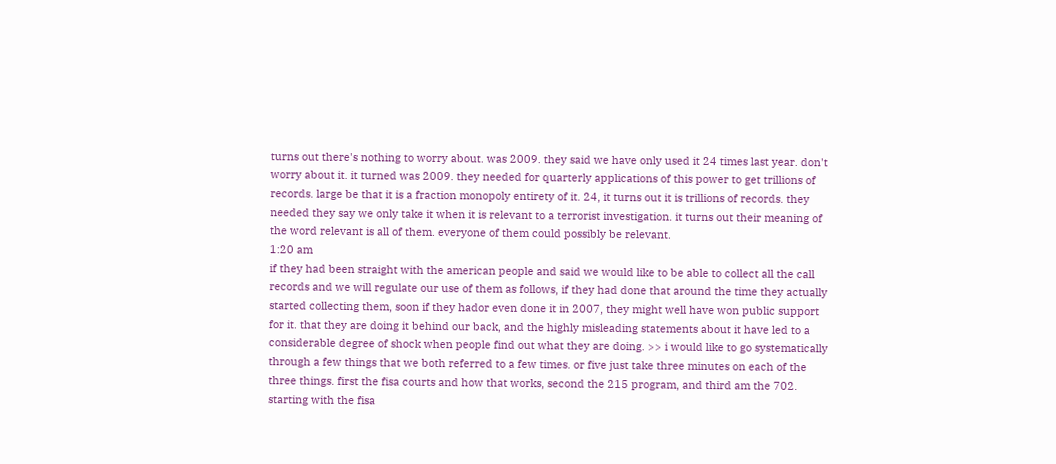turns out there's nothing to worry about. was 2009. they said we have only used it 24 times last year. don't worry about it. it turned was 2009. they needed for quarterly applications of this power to get trillions of records. large be that it is a fraction monopoly entirety of it. 24, it turns out it is trillions of records. they needed they say we only take it when it is relevant to a terrorist investigation. it turns out their meaning of the word relevant is all of them. everyone of them could possibly be relevant.
1:20 am
if they had been straight with the american people and said we would like to be able to collect all the call records and we will regulate our use of them as follows, if they had done that around the time they actually started collecting them, soon if they hador even done it in 2007, they might well have won public support for it. that they are doing it behind our back, and the highly misleading statements about it have led to a considerable degree of shock when people find out what they are doing. >> i would like to go systematically through a few things that we both referred to a few times. or five just take three minutes on each of the three things. first the fisa courts and how that works, second the 215 program, and third am the 702. starting with the fisa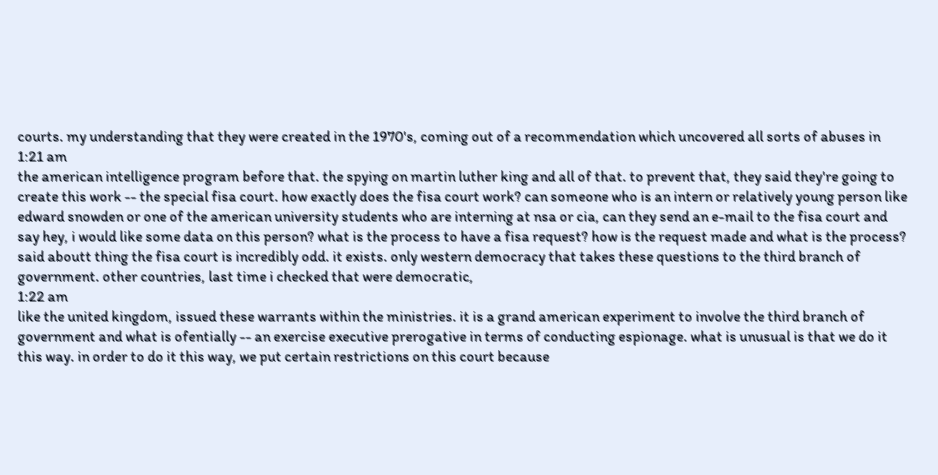courts. my understanding that they were created in the 1970's, coming out of a recommendation which uncovered all sorts of abuses in
1:21 am
the american intelligence program before that. the spying on martin luther king and all of that. to prevent that, they said they're going to create this work -- the special fisa court. how exactly does the fisa court work? can someone who is an intern or relatively young person like edward snowden or one of the american university students who are interning at nsa or cia, can they send an e-mail to the fisa court and say hey, i would like some data on this person? what is the process to have a fisa request? how is the request made and what is the process? said aboutt thing the fisa court is incredibly odd. it exists. only western democracy that takes these questions to the third branch of government. other countries, last time i checked that were democratic,
1:22 am
like the united kingdom, issued these warrants within the ministries. it is a grand american experiment to involve the third branch of government and what is ofentially -- an exercise executive prerogative in terms of conducting espionage. what is unusual is that we do it this way. in order to do it this way, we put certain restrictions on this court because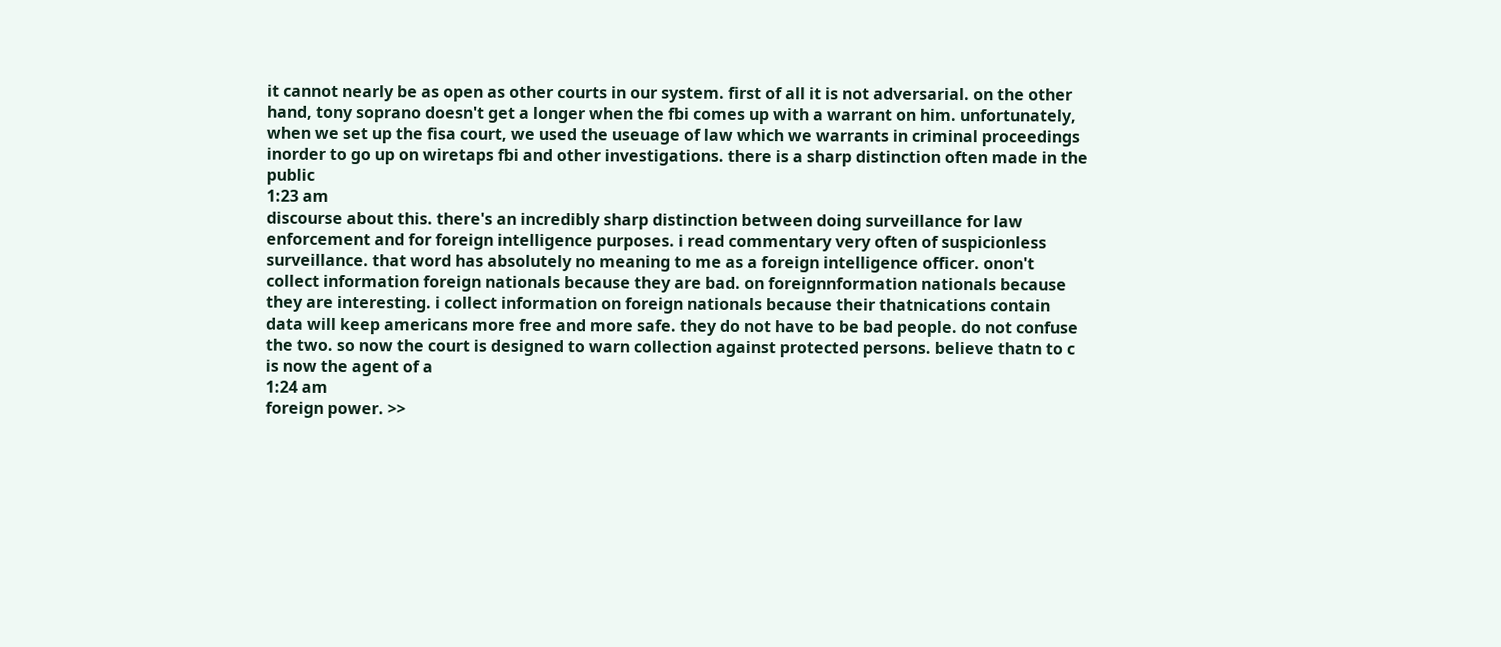it cannot nearly be as open as other courts in our system. first of all it is not adversarial. on the other hand, tony soprano doesn't get a longer when the fbi comes up with a warrant on him. unfortunately, when we set up the fisa court, we used the useuage of law which we warrants in criminal proceedings inorder to go up on wiretaps fbi and other investigations. there is a sharp distinction often made in the public
1:23 am
discourse about this. there's an incredibly sharp distinction between doing surveillance for law enforcement and for foreign intelligence purposes. i read commentary very often of suspicionless surveillance. that word has absolutely no meaning to me as a foreign intelligence officer. onon't collect information foreign nationals because they are bad. on foreignnformation nationals because they are interesting. i collect information on foreign nationals because their thatnications contain data will keep americans more free and more safe. they do not have to be bad people. do not confuse the two. so now the court is designed to warn collection against protected persons. believe thatn to c is now the agent of a
1:24 am
foreign power. >>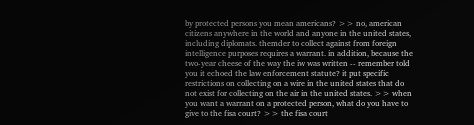by protected persons you mean americans? >> no, american citizens anywhere in the world and anyone in the united states, including diplomats. themder to collect against from foreign intelligence purposes requires a warrant. in addition, because the two-year cheese of the way the iw was written -- remember told you it echoed the law enforcement statute? it put specific restrictions on collecting on a wire in the united states that do not exist for collecting on the air in the united states. >> when you want a warrant on a protected person, what do you have to give to the fisa court? >> the fisa court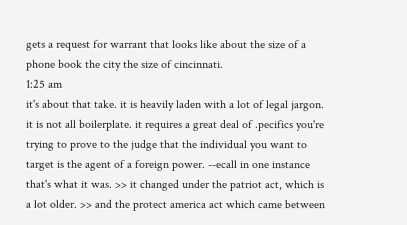gets a request for warrant that looks like about the size of a phone book the city the size of cincinnati.
1:25 am
it's about that take. it is heavily laden with a lot of legal jargon. it is not all boilerplate. it requires a great deal of .pecifics you're trying to prove to the judge that the individual you want to target is the agent of a foreign power. --ecall in one instance that's what it was. >> it changed under the patriot act, which is a lot older. >> and the protect america act which came between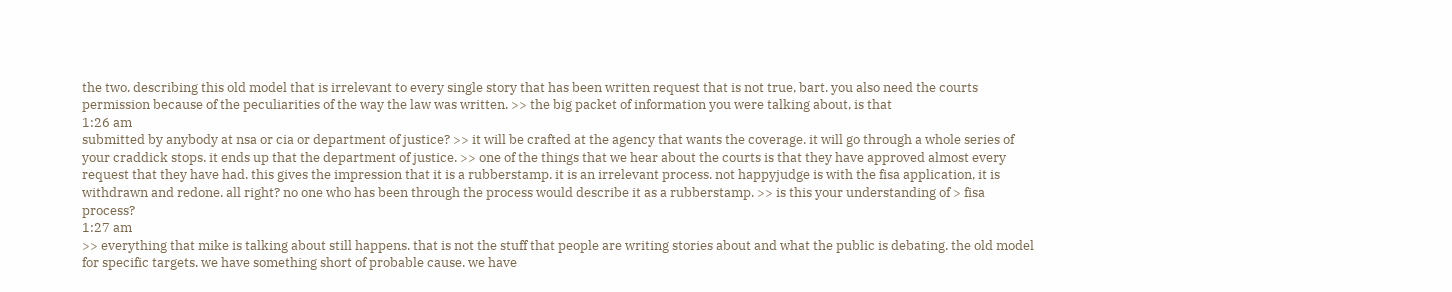the two. describing this old model that is irrelevant to every single story that has been written request that is not true, bart. you also need the courts permission because of the peculiarities of the way the law was written. >> the big packet of information you were talking about, is that
1:26 am
submitted by anybody at nsa or cia or department of justice? >> it will be crafted at the agency that wants the coverage. it will go through a whole series of your craddick stops. it ends up that the department of justice. >> one of the things that we hear about the courts is that they have approved almost every request that they have had. this gives the impression that it is a rubberstamp. it is an irrelevant process. not happyjudge is with the fisa application, it is withdrawn and redone. all right? no one who has been through the process would describe it as a rubberstamp. >> is this your understanding of > fisa process?
1:27 am
>> everything that mike is talking about still happens. that is not the stuff that people are writing stories about and what the public is debating. the old model for specific targets. we have something short of probable cause. we have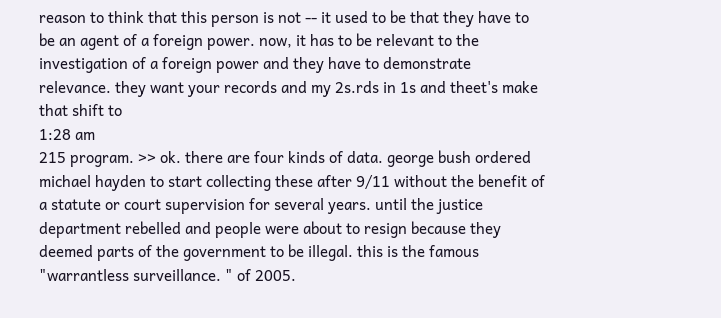reason to think that this person is not -- it used to be that they have to be an agent of a foreign power. now, it has to be relevant to the investigation of a foreign power and they have to demonstrate relevance. they want your records and my 2s.rds in 1s and theet's make that shift to
1:28 am
215 program. >> ok. there are four kinds of data. george bush ordered michael hayden to start collecting these after 9/11 without the benefit of a statute or court supervision for several years. until the justice department rebelled and people were about to resign because they deemed parts of the government to be illegal. this is the famous "warrantless surveillance. " of 2005.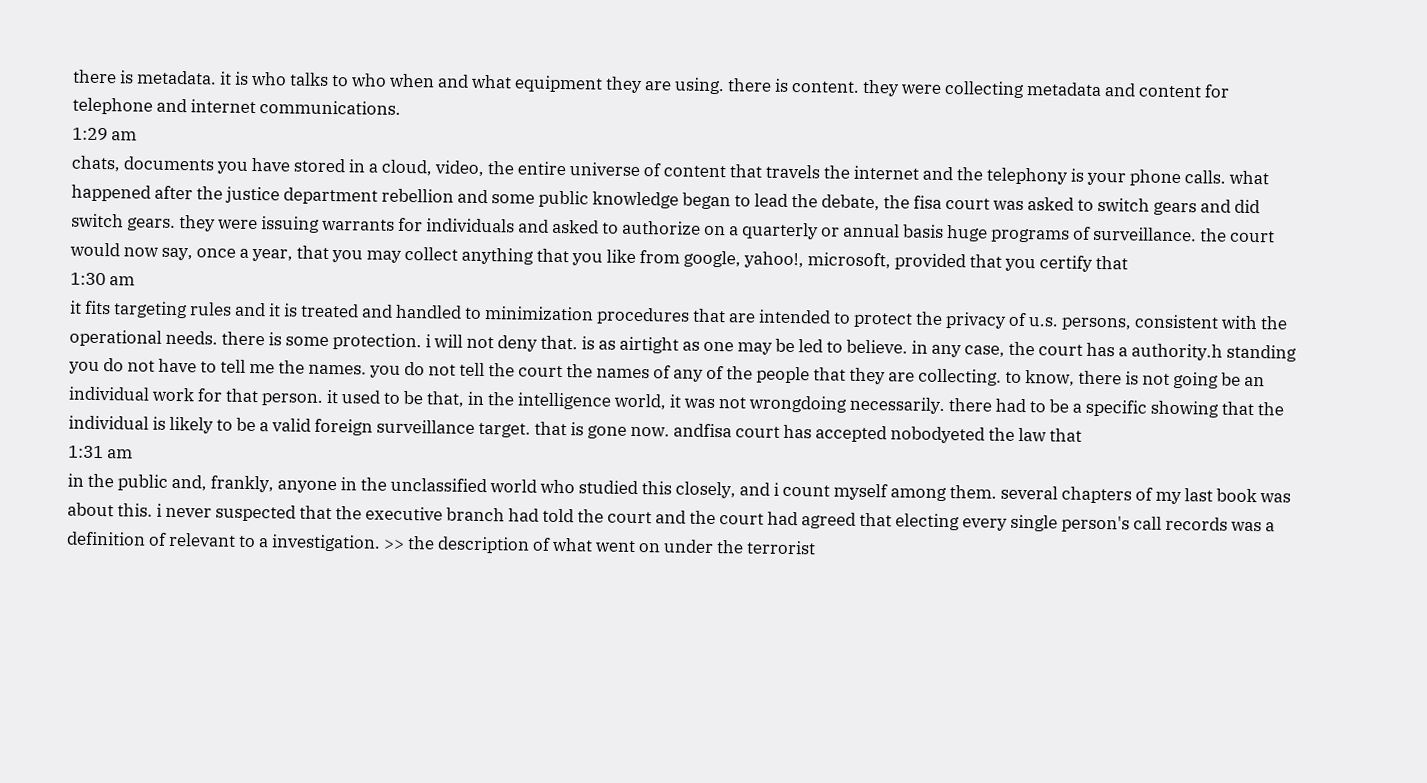there is metadata. it is who talks to who when and what equipment they are using. there is content. they were collecting metadata and content for telephone and internet communications.
1:29 am
chats, documents you have stored in a cloud, video, the entire universe of content that travels the internet and the telephony is your phone calls. what happened after the justice department rebellion and some public knowledge began to lead the debate, the fisa court was asked to switch gears and did switch gears. they were issuing warrants for individuals and asked to authorize on a quarterly or annual basis huge programs of surveillance. the court would now say, once a year, that you may collect anything that you like from google, yahoo!, microsoft, provided that you certify that
1:30 am
it fits targeting rules and it is treated and handled to minimization procedures that are intended to protect the privacy of u.s. persons, consistent with the operational needs. there is some protection. i will not deny that. is as airtight as one may be led to believe. in any case, the court has a authority.h standing you do not have to tell me the names. you do not tell the court the names of any of the people that they are collecting. to know, there is not going be an individual work for that person. it used to be that, in the intelligence world, it was not wrongdoing necessarily. there had to be a specific showing that the individual is likely to be a valid foreign surveillance target. that is gone now. andfisa court has accepted nobodyeted the law that
1:31 am
in the public and, frankly, anyone in the unclassified world who studied this closely, and i count myself among them. several chapters of my last book was about this. i never suspected that the executive branch had told the court and the court had agreed that electing every single person's call records was a definition of relevant to a investigation. >> the description of what went on under the terrorist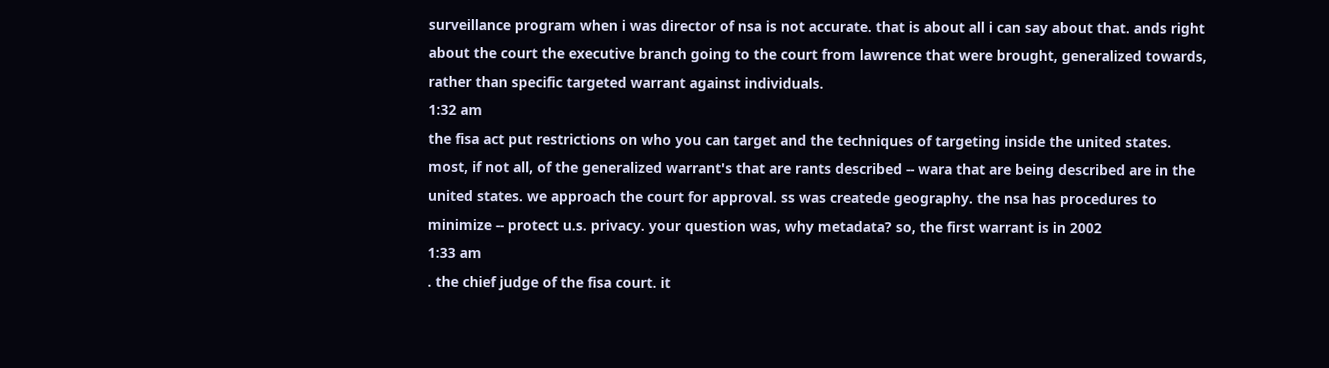surveillance program when i was director of nsa is not accurate. that is about all i can say about that. ands right about the court the executive branch going to the court from lawrence that were brought, generalized towards, rather than specific targeted warrant against individuals.
1:32 am
the fisa act put restrictions on who you can target and the techniques of targeting inside the united states. most, if not all, of the generalized warrant's that are rants described -- wara that are being described are in the united states. we approach the court for approval. ss was createde geography. the nsa has procedures to minimize -- protect u.s. privacy. your question was, why metadata? so, the first warrant is in 2002
1:33 am
. the chief judge of the fisa court. it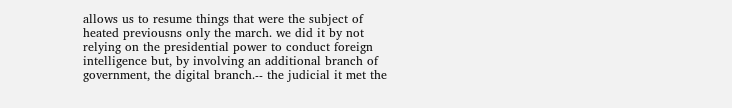allows us to resume things that were the subject of heated previousns only the march. we did it by not relying on the presidential power to conduct foreign intelligence but, by involving an additional branch of government, the digital branch.-- the judicial it met the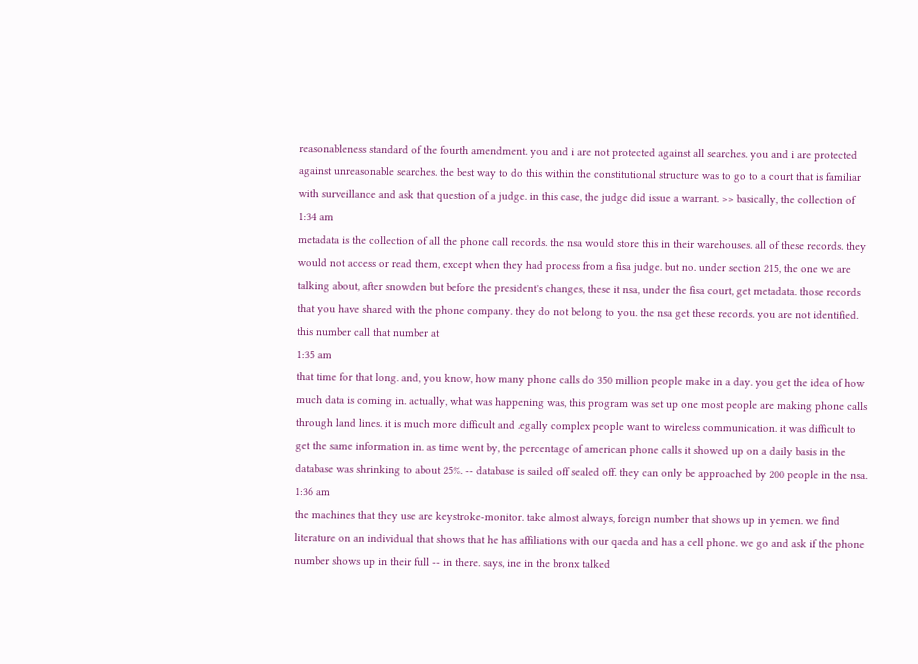reasonableness standard of the fourth amendment. you and i are not protected against all searches. you and i are protected against unreasonable searches. the best way to do this within the constitutional structure was to go to a court that is familiar with surveillance and ask that question of a judge. in this case, the judge did issue a warrant. >> basically, the collection of
1:34 am
metadata is the collection of all the phone call records. the nsa would store this in their warehouses. all of these records. they would not access or read them, except when they had process from a fisa judge. but no. under section 215, the one we are talking about, after snowden but before the president's changes, these it nsa, under the fisa court, get metadata. those records that you have shared with the phone company. they do not belong to you. the nsa get these records. you are not identified. this number call that number at
1:35 am
that time for that long. and, you know, how many phone calls do 350 million people make in a day. you get the idea of how much data is coming in. actually, what was happening was, this program was set up one most people are making phone calls through land lines. it is much more difficult and .egally complex people want to wireless communication. it was difficult to get the same information in. as time went by, the percentage of american phone calls it showed up on a daily basis in the database was shrinking to about 25%. -- database is sailed off sealed off. they can only be approached by 200 people in the nsa.
1:36 am
the machines that they use are keystroke-monitor. take almost always, foreign number that shows up in yemen. we find literature on an individual that shows that he has affiliations with our qaeda and has a cell phone. we go and ask if the phone number shows up in their full -- in there. says, ine in the bronx talked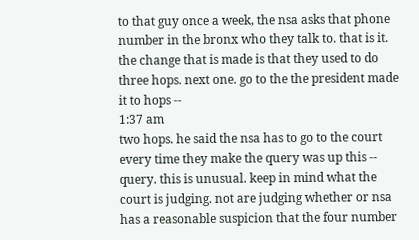to that guy once a week, the nsa asks that phone number in the bronx who they talk to. that is it. the change that is made is that they used to do three hops. next one. go to the the president made it to hops --
1:37 am
two hops. he said the nsa has to go to the court every time they make the query was up this -- query. this is unusual. keep in mind what the court is judging. not are judging whether or nsa has a reasonable suspicion that the four number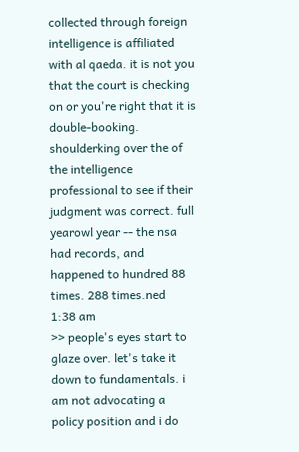collected through foreign intelligence is affiliated with al qaeda. it is not you that the court is checking on or you're right that it is double-booking. shoulderking over the of the intelligence professional to see if their judgment was correct. full yearowl year -- the nsa had records, and happened to hundred 88 times. 288 times.ned
1:38 am
>> people's eyes start to glaze over. let's take it down to fundamentals. i am not advocating a policy position and i do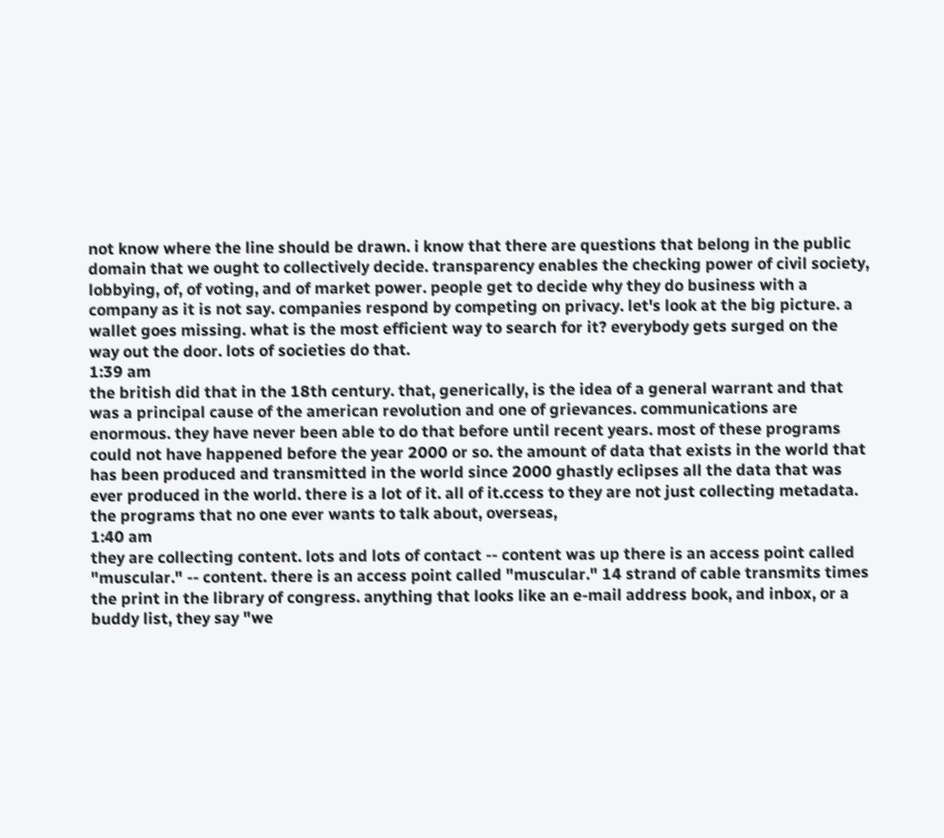not know where the line should be drawn. i know that there are questions that belong in the public domain that we ought to collectively decide. transparency enables the checking power of civil society, lobbying, of, of voting, and of market power. people get to decide why they do business with a company as it is not say. companies respond by competing on privacy. let's look at the big picture. a wallet goes missing. what is the most efficient way to search for it? everybody gets surged on the way out the door. lots of societies do that.
1:39 am
the british did that in the 18th century. that, generically, is the idea of a general warrant and that was a principal cause of the american revolution and one of grievances. communications are enormous. they have never been able to do that before until recent years. most of these programs could not have happened before the year 2000 or so. the amount of data that exists in the world that has been produced and transmitted in the world since 2000 ghastly eclipses all the data that was ever produced in the world. there is a lot of it. all of it.ccess to they are not just collecting metadata. the programs that no one ever wants to talk about, overseas,
1:40 am
they are collecting content. lots and lots of contact -- content was up there is an access point called "muscular." -- content. there is an access point called "muscular." 14 strand of cable transmits times the print in the library of congress. anything that looks like an e-mail address book, and inbox, or a buddy list, they say "we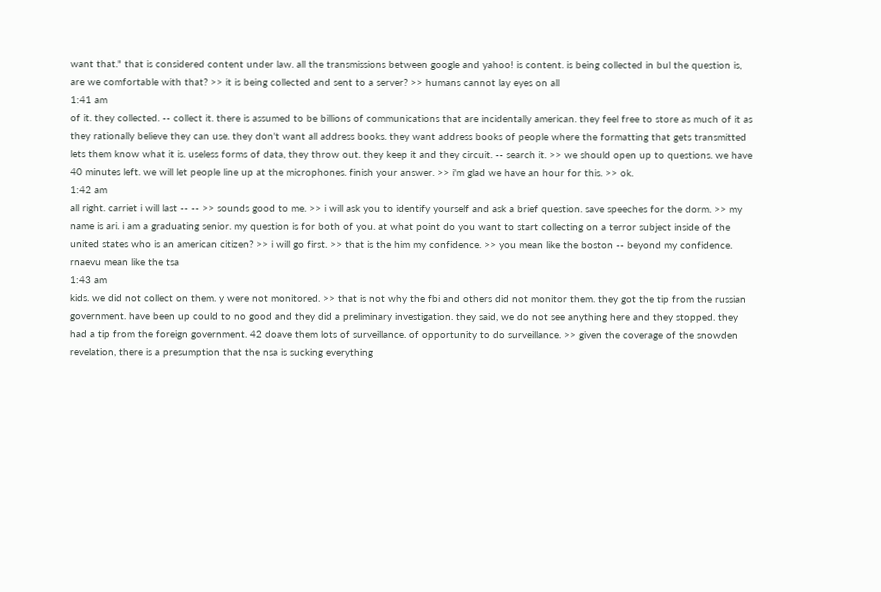want that." that is considered content under law. all the transmissions between google and yahoo! is content. is being collected in bul the question is, are we comfortable with that? >> it is being collected and sent to a server? >> humans cannot lay eyes on all
1:41 am
of it. they collected. -- collect it. there is assumed to be billions of communications that are incidentally american. they feel free to store as much of it as they rationally believe they can use. they don't want all address books. they want address books of people where the formatting that gets transmitted lets them know what it is. useless forms of data, they throw out. they keep it and they circuit. -- search it. >> we should open up to questions. we have 40 minutes left. we will let people line up at the microphones. finish your answer. >> i'm glad we have an hour for this. >> ok.
1:42 am
all right. carriet i will last -- -- >> sounds good to me. >> i will ask you to identify yourself and ask a brief question. save speeches for the dorm. >> my name is ari. i am a graduating senior. my question is for both of you. at what point do you want to start collecting on a terror subject inside of the united states who is an american citizen? >> i will go first. >> that is the him my confidence. >> you mean like the boston -- beyond my confidence. rnaevu mean like the tsa
1:43 am
kids. we did not collect on them. y were not monitored. >> that is not why the fbi and others did not monitor them. they got the tip from the russian government. have been up could to no good and they did a preliminary investigation. they said, we do not see anything here and they stopped. they had a tip from the foreign government. 42 doave them lots of surveillance. of opportunity to do surveillance. >> given the coverage of the snowden revelation, there is a presumption that the nsa is sucking everything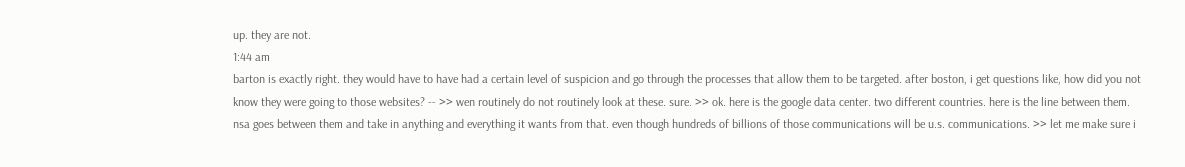up. they are not.
1:44 am
barton is exactly right. they would have to have had a certain level of suspicion and go through the processes that allow them to be targeted. after boston, i get questions like, how did you not know they were going to those websites? -- >> wen routinely do not routinely look at these. sure. >> ok. here is the google data center. two different countries. here is the line between them. nsa goes between them and take in anything and everything it wants from that. even though hundreds of billions of those communications will be u.s. communications. >> let me make sure i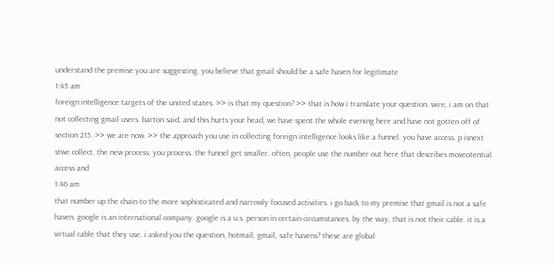understand the premise you are suggesting. you believe that gmail should be a safe haven for legitimate
1:45 am
foreign intelligence targets of the united states. >> is that my question? >> that is how i translate your question. wire, i am on that not collecting gmail users. barton said, and this hurts your head, we have spent the whole evening here and have not gotten off of section 215. >> we are now. >> the approach you use in collecting foreign intelligence looks like a funnel. you have access. p isnext stwe collect. the new process. you process. the funnel get smaller. often, people use the number out here that describes moveotential access and
1:46 am
that number up the chain to the more sophisticated and narrowly focused activities. i go back to my premise that gmail is not a safe haven. google is an international company. google is a u.s. person in certain circumstances. by the way, that is not their cable. it is a virtual cable that they use. i asked you the question, hotmail, gmail, safe havens? these are global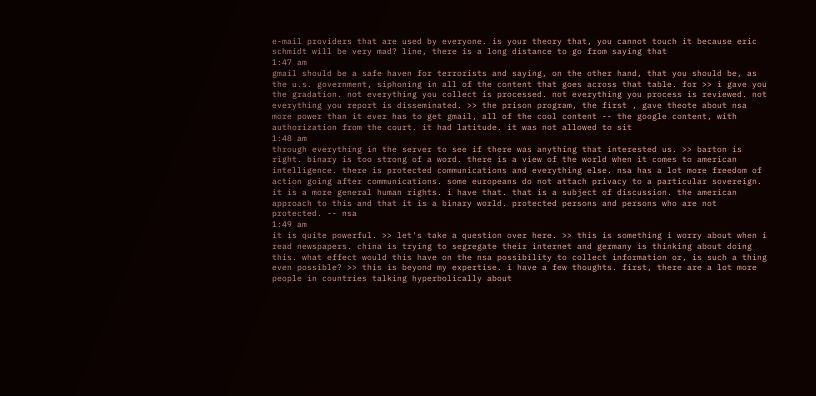e-mail providers that are used by everyone. is your theory that, you cannot touch it because eric schmidt will be very mad? line, there is a long distance to go from saying that
1:47 am
gmail should be a safe haven for terrorists and saying, on the other hand, that you should be, as the u.s. government, siphoning in all of the content that goes across that table. for >> i gave you the gradation. not everything you collect is processed. not everything you process is reviewed. not everything you report is disseminated. >> the prison program, the first , gave theote about nsa more power than it ever has to get gmail, all of the cool content -- the google content, with authorization from the court. it had latitude. it was not allowed to sit
1:48 am
through everything in the server to see if there was anything that interested us. >> barton is right. binary is too strong of a word. there is a view of the world when it comes to american intelligence. there is protected communications and everything else. nsa has a lot more freedom of action going after communications. some europeans do not attach privacy to a particular sovereign. it is a more general human rights. i have that. that is a subject of discussion. the american approach to this and that it is a binary world. protected persons and persons who are not protected. -- nsa
1:49 am
it is quite powerful. >> let's take a question over here. >> this is something i worry about when i read newspapers. china is trying to segregate their internet and germany is thinking about doing this. what effect would this have on the nsa possibility to collect information or, is such a thing even possible? >> this is beyond my expertise. i have a few thoughts. first, there are a lot more people in countries talking hyperbolically about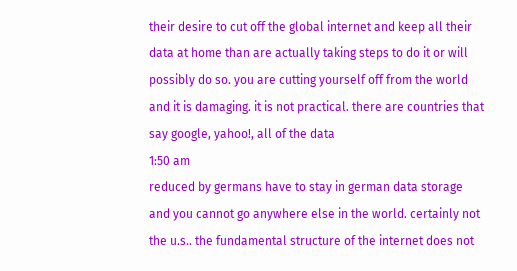their desire to cut off the global internet and keep all their data at home than are actually taking steps to do it or will possibly do so. you are cutting yourself off from the world and it is damaging. it is not practical. there are countries that say google, yahoo!, all of the data
1:50 am
reduced by germans have to stay in german data storage and you cannot go anywhere else in the world. certainly not the u.s.. the fundamental structure of the internet does not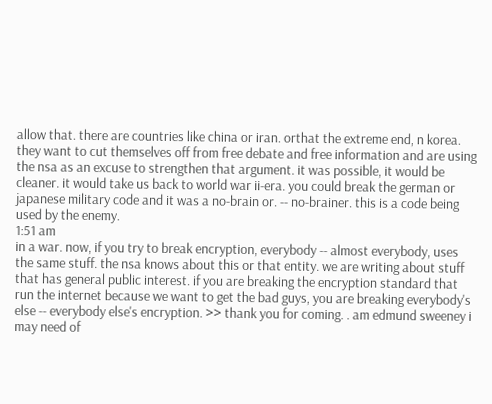allow that. there are countries like china or iran. orthat the extreme end, n korea. they want to cut themselves off from free debate and free information and are using the nsa as an excuse to strengthen that argument. it was possible, it would be cleaner. it would take us back to world war ii-era. you could break the german or japanese military code and it was a no-brain or. -- no-brainer. this is a code being used by the enemy.
1:51 am
in a war. now, if you try to break encryption, everybody -- almost everybody, uses the same stuff. the nsa knows about this or that entity. we are writing about stuff that has general public interest. if you are breaking the encryption standard that run the internet because we want to get the bad guys, you are breaking everybody's else -- everybody else's encryption. >> thank you for coming. . am edmund sweeney i may need of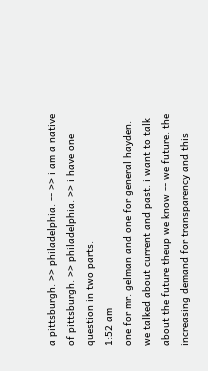a pittsburgh. >> philadelphia. -- >> i am a native of pittsburgh. >> philadelphia. >> i have one question in two parts.
1:52 am
one for mr. gelman and one for general hayden. we talked about current and past. i want to talk about the future theup we know -- we future. the increasing demand for transparency and this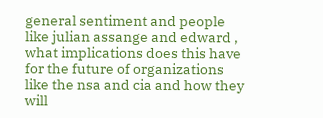general sentiment and people like julian assange and edward , what implications does this have for the future of organizations like the nsa and cia and how they will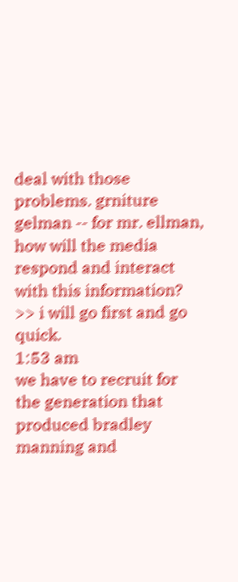deal with those problems. grniture gelman -- for mr. ellman, how will the media respond and interact with this information? >> i will go first and go quick.
1:53 am
we have to recruit for the generation that produced bradley manning and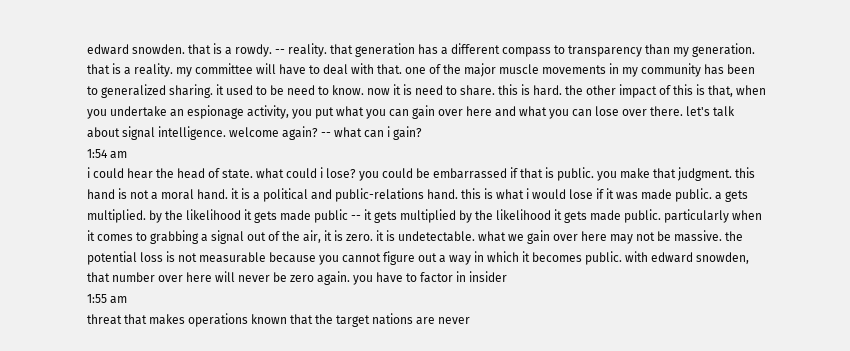edward snowden. that is a rowdy. -- reality. that generation has a different compass to transparency than my generation. that is a reality. my committee will have to deal with that. one of the major muscle movements in my community has been to generalized sharing. it used to be need to know. now it is need to share. this is hard. the other impact of this is that, when you undertake an espionage activity, you put what you can gain over here and what you can lose over there. let's talk about signal intelligence. welcome again? -- what can i gain?
1:54 am
i could hear the head of state. what could i lose? you could be embarrassed if that is public. you make that judgment. this hand is not a moral hand. it is a political and public-relations hand. this is what i would lose if it was made public. a gets multiplied. by the likelihood it gets made public -- it gets multiplied by the likelihood it gets made public. particularly when it comes to grabbing a signal out of the air, it is zero. it is undetectable. what we gain over here may not be massive. the potential loss is not measurable because you cannot figure out a way in which it becomes public. with edward snowden, that number over here will never be zero again. you have to factor in insider
1:55 am
threat that makes operations known that the target nations are never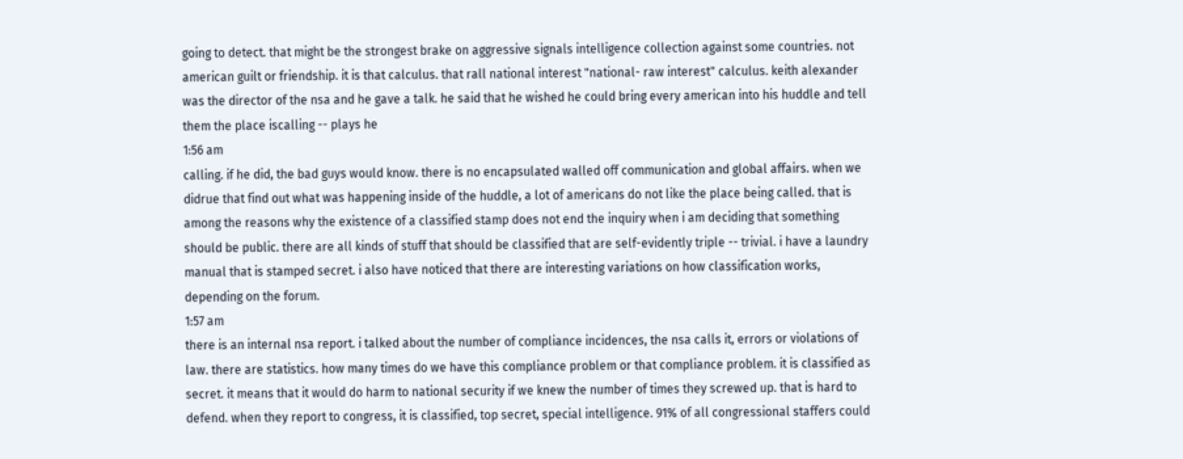going to detect. that might be the strongest brake on aggressive signals intelligence collection against some countries. not american guilt or friendship. it is that calculus. that rall national interest "national- raw interest" calculus. keith alexander was the director of the nsa and he gave a talk. he said that he wished he could bring every american into his huddle and tell them the place iscalling -- plays he
1:56 am
calling. if he did, the bad guys would know. there is no encapsulated walled off communication and global affairs. when we didrue that find out what was happening inside of the huddle, a lot of americans do not like the place being called. that is among the reasons why the existence of a classified stamp does not end the inquiry when i am deciding that something should be public. there are all kinds of stuff that should be classified that are self-evidently triple -- trivial. i have a laundry manual that is stamped secret. i also have noticed that there are interesting variations on how classification works, depending on the forum.
1:57 am
there is an internal nsa report. i talked about the number of compliance incidences, the nsa calls it, errors or violations of law. there are statistics. how many times do we have this compliance problem or that compliance problem. it is classified as secret. it means that it would do harm to national security if we knew the number of times they screwed up. that is hard to defend. when they report to congress, it is classified, top secret, special intelligence. 91% of all congressional staffers could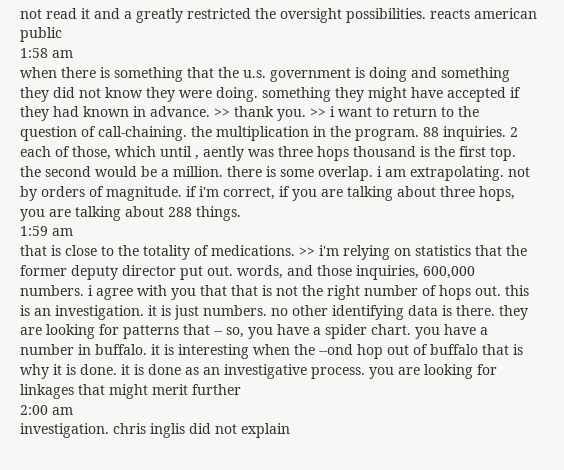not read it and a greatly restricted the oversight possibilities. reacts american public
1:58 am
when there is something that the u.s. government is doing and something they did not know they were doing. something they might have accepted if they had known in advance. >> thank you. >> i want to return to the question of call-chaining. the multiplication in the program. 88 inquiries. 2 each of those, which until , aently was three hops thousand is the first top. the second would be a million. there is some overlap. i am extrapolating. not by orders of magnitude. if i'm correct, if you are talking about three hops, you are talking about 288 things.
1:59 am
that is close to the totality of medications. >> i'm relying on statistics that the former deputy director put out. words, and those inquiries, 600,000 numbers. i agree with you that that is not the right number of hops out. this is an investigation. it is just numbers. no other identifying data is there. they are looking for patterns that -- so, you have a spider chart. you have a number in buffalo. it is interesting when the --ond hop out of buffalo that is why it is done. it is done as an investigative process. you are looking for linkages that might merit further
2:00 am
investigation. chris inglis did not explain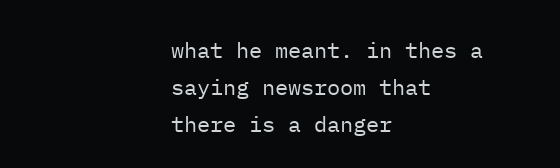what he meant. in thes a saying newsroom that there is a danger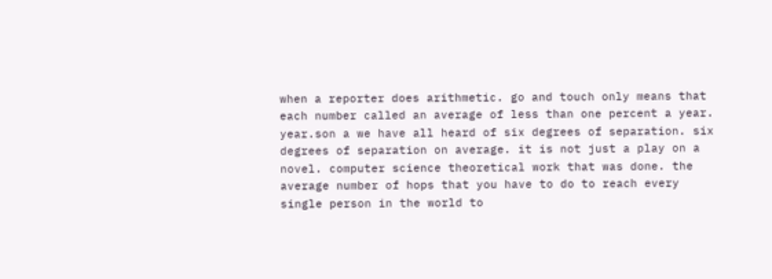when a reporter does arithmetic. go and touch only means that each number called an average of less than one percent a year. year.son a we have all heard of six degrees of separation. six degrees of separation on average. it is not just a play on a novel. computer science theoretical work that was done. the average number of hops that you have to do to reach every single person in the world to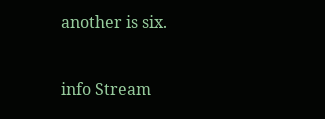another is six.


info Stream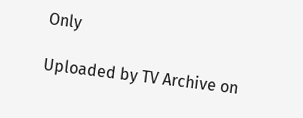Only

Uploaded by TV Archive on